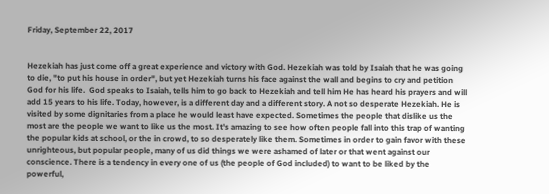Friday, September 22, 2017


Hezekiah has just come off a great experience and victory with God. Hezekiah was told by Isaiah that he was going to die, "to put his house in order", but yet Hezekiah turns his face against the wall and begins to cry and petition God for his life.  God speaks to Isaiah, tells him to go back to Hezekiah and tell him He has heard his prayers and will add 15 years to his life. Today, however, is a different day and a different story. A not so desperate Hezekiah. He is visited by some dignitaries from a place he would least have expected. Sometimes the people that dislike us the most are the people we want to like us the most. It's amazing to see how often people fall into this trap of wanting the popular kids at school, or the in crowd, to so desperately like them. Sometimes in order to gain favor with these unrighteous, but popular people, many of us did things we were ashamed of later or that went against our conscience. There is a tendency in every one of us (the people of God included) to want to be liked by the powerful,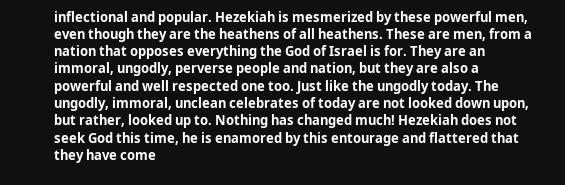inflectional and popular. Hezekiah is mesmerized by these powerful men, even though they are the heathens of all heathens. These are men, from a nation that opposes everything the God of Israel is for. They are an immoral, ungodly, perverse people and nation, but they are also a powerful and well respected one too. Just like the ungodly today. The ungodly, immoral, unclean celebrates of today are not looked down upon, but rather, looked up to. Nothing has changed much! Hezekiah does not seek God this time, he is enamored by this entourage and flattered that they have come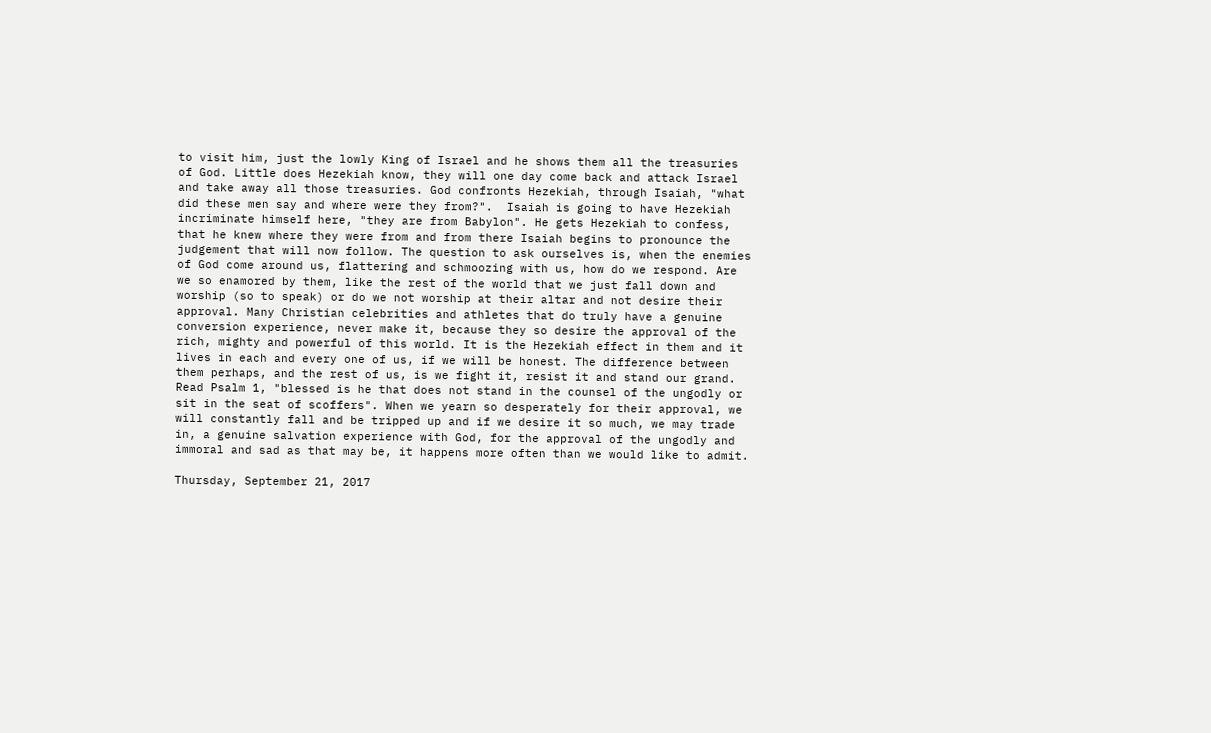to visit him, just the lowly King of Israel and he shows them all the treasuries of God. Little does Hezekiah know, they will one day come back and attack Israel and take away all those treasuries. God confronts Hezekiah, through Isaiah, "what did these men say and where were they from?".  Isaiah is going to have Hezekiah incriminate himself here, "they are from Babylon". He gets Hezekiah to confess, that he knew where they were from and from there Isaiah begins to pronounce the judgement that will now follow. The question to ask ourselves is, when the enemies of God come around us, flattering and schmoozing with us, how do we respond. Are we so enamored by them, like the rest of the world that we just fall down and worship (so to speak) or do we not worship at their altar and not desire their approval. Many Christian celebrities and athletes that do truly have a genuine conversion experience, never make it, because they so desire the approval of the rich, mighty and powerful of this world. It is the Hezekiah effect in them and it lives in each and every one of us, if we will be honest. The difference between them perhaps, and the rest of us, is we fight it, resist it and stand our grand. Read Psalm 1, "blessed is he that does not stand in the counsel of the ungodly or sit in the seat of scoffers". When we yearn so desperately for their approval, we will constantly fall and be tripped up and if we desire it so much, we may trade in, a genuine salvation experience with God, for the approval of the ungodly and immoral and sad as that may be, it happens more often than we would like to admit.

Thursday, September 21, 2017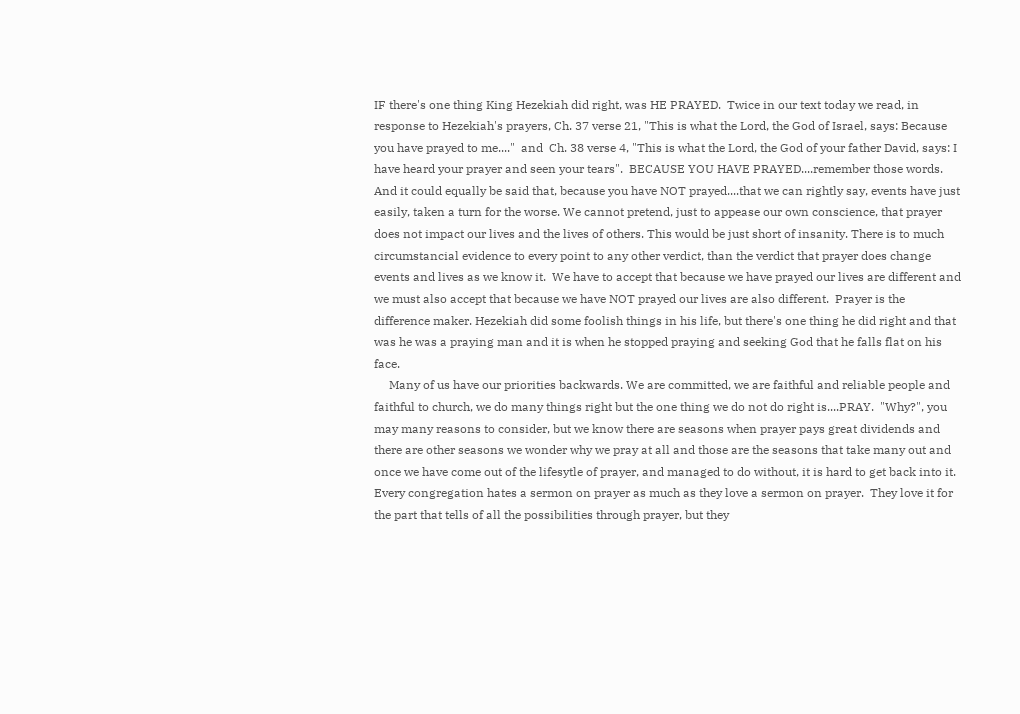IF there's one thing King Hezekiah did right, was HE PRAYED.  Twice in our text today we read, in response to Hezekiah's prayers, Ch. 37 verse 21, "This is what the Lord, the God of Israel, says: Because you have prayed to me...."  and  Ch. 38 verse 4, "This is what the Lord, the God of your father David, says: I have heard your prayer and seen your tears".  BECAUSE YOU HAVE PRAYED....remember those words. And it could equally be said that, because you have NOT prayed....that we can rightly say, events have just easily, taken a turn for the worse. We cannot pretend, just to appease our own conscience, that prayer does not impact our lives and the lives of others. This would be just short of insanity. There is to much circumstancial evidence to every point to any other verdict, than the verdict that prayer does change events and lives as we know it.  We have to accept that because we have prayed our lives are different and we must also accept that because we have NOT prayed our lives are also different.  Prayer is the difference maker. Hezekiah did some foolish things in his life, but there's one thing he did right and that was he was a praying man and it is when he stopped praying and seeking God that he falls flat on his face.
     Many of us have our priorities backwards. We are committed, we are faithful and reliable people and faithful to church, we do many things right but the one thing we do not do right is....PRAY.  "Why?", you may many reasons to consider, but we know there are seasons when prayer pays great dividends and there are other seasons we wonder why we pray at all and those are the seasons that take many out and once we have come out of the lifesytle of prayer, and managed to do without, it is hard to get back into it. Every congregation hates a sermon on prayer as much as they love a sermon on prayer.  They love it for the part that tells of all the possibilities through prayer, but they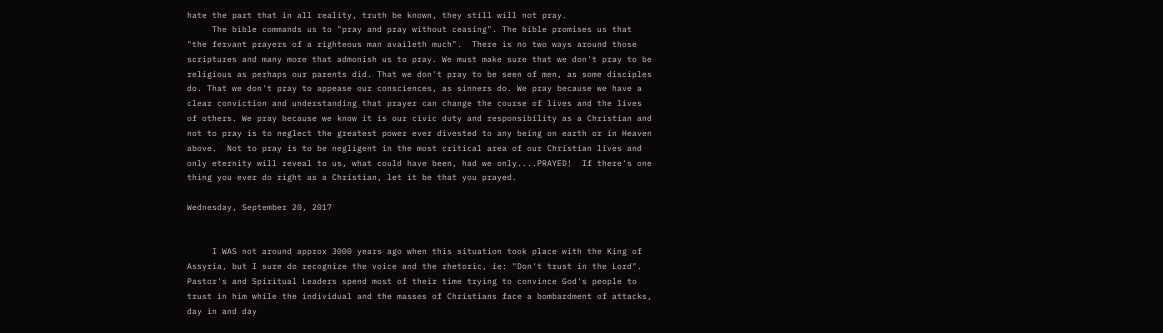hate the part that in all reality, truth be known, they still will not pray.
     The bible commands us to "pray and pray without ceasing". The bible promises us that "the fervant prayers of a righteous man availeth much".  There is no two ways around those scriptures and many more that admonish us to pray. We must make sure that we don't pray to be religious as perhaps our parents did. That we don't pray to be seen of men, as some disciples do. That we don't pray to appease our consciences, as sinners do. We pray because we have a clear conviction and understanding that prayer can change the course of lives and the lives of others. We pray because we know it is our civic duty and responsibility as a Christian and not to pray is to neglect the greatest power ever divested to any being on earth or in Heaven above.  Not to pray is to be negligent in the most critical area of our Christian lives and only eternity will reveal to us, what could have been, had we only....PRAYED!  If there's one thing you ever do right as a Christian, let it be that you prayed.

Wednesday, September 20, 2017


     I WAS not around approx 3000 years ago when this situation took place with the King of Assyria, but I sure do recognize the voice and the rhetoric, ie: "Don't trust in the Lord".  Pastor's and Spiritual Leaders spend most of their time trying to convince God's people to trust in him while the individual and the masses of Christians face a bombardment of attacks, day in and day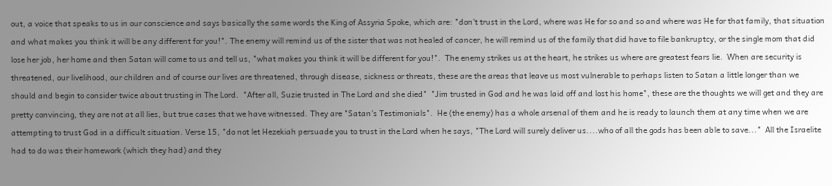out, a voice that speaks to us in our conscience and says basically the same words the King of Assyria Spoke, which are: "don't trust in the Lord, where was He for so and so and where was He for that family, that situation and what makes you think it will be any different for you!". The enemy will remind us of the sister that was not healed of cancer, he will remind us of the family that did have to file bankruptcy, or the single mom that did lose her job, her home and then Satan will come to us and tell us, "what makes you think it will be different for you!".  The enemy strikes us at the heart, he strikes us where are greatest fears lie.  When are security is threatened, our livelihood, our children and of course our lives are threatened, through disease, sickness or threats, these are the areas that leave us most vulnerable to perhaps listen to Satan a little longer than we should and begin to consider twice about trusting in The Lord.  "After all, Suzie trusted in The Lord and she died"  "Jim trusted in God and he was laid off and lost his home", these are the thoughts we will get and they are pretty convincing, they are not at all lies, but true cases that we have witnessed. They are "Satan's Testimonials".  He (the enemy) has a whole arsenal of them and he is ready to launch them at any time when we are attempting to trust God in a difficult situation. Verse 15, "do not let Hezekiah persuade you to trust in the Lord when he says, "The Lord will surely deliver us....who of all the gods has been able to save..."  All the Israelite had to do was their homework (which they had) and they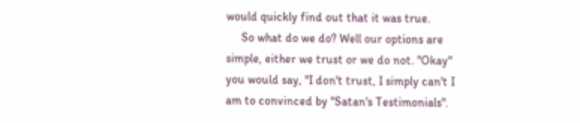would quickly find out that it was true.
     So what do we do? Well our options are simple, either we trust or we do not. "Okay" you would say, "I don't trust, I simply can't I am to convinced by "Satan's Testimonials".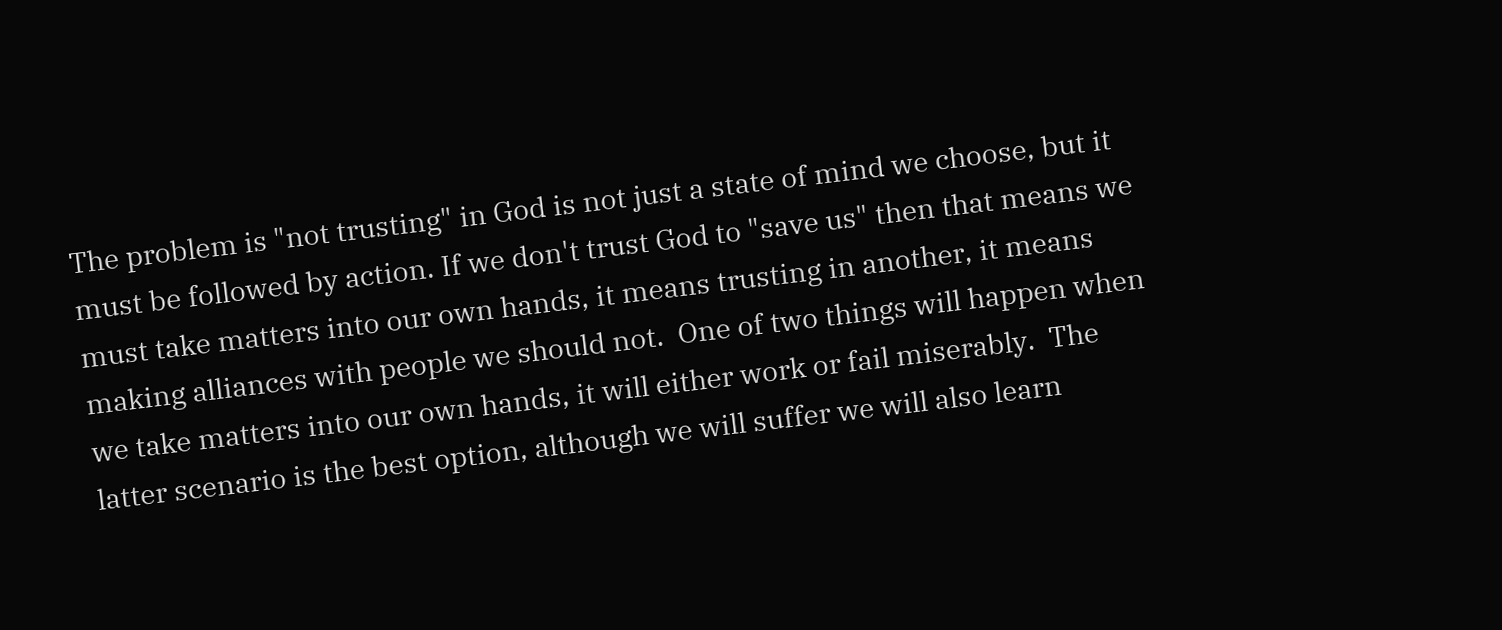The problem is "not trusting" in God is not just a state of mind we choose, but it must be followed by action. If we don't trust God to "save us" then that means we must take matters into our own hands, it means trusting in another, it means making alliances with people we should not.  One of two things will happen when we take matters into our own hands, it will either work or fail miserably.  The latter scenario is the best option, although we will suffer we will also learn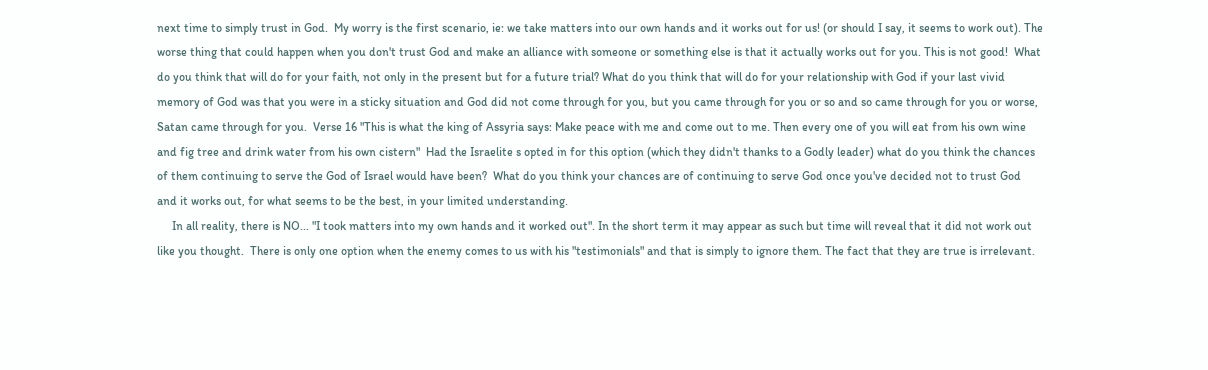next time to simply trust in God.  My worry is the first scenario, ie: we take matters into our own hands and it works out for us! (or should I say, it seems to work out). The worse thing that could happen when you don't trust God and make an alliance with someone or something else is that it actually works out for you. This is not good!  What do you think that will do for your faith, not only in the present but for a future trial? What do you think that will do for your relationship with God if your last vivid memory of God was that you were in a sticky situation and God did not come through for you, but you came through for you or so and so came through for you or worse, Satan came through for you.  Verse 16 "This is what the king of Assyria says: Make peace with me and come out to me. Then every one of you will eat from his own wine and fig tree and drink water from his own cistern"  Had the Israelite s opted in for this option (which they didn't thanks to a Godly leader) what do you think the chances of them continuing to serve the God of Israel would have been?  What do you think your chances are of continuing to serve God once you've decided not to trust God and it works out, for what seems to be the best, in your limited understanding.
     In all reality, there is NO... "I took matters into my own hands and it worked out". In the short term it may appear as such but time will reveal that it did not work out like you thought.  There is only one option when the enemy comes to us with his "testimonials" and that is simply to ignore them. The fact that they are true is irrelevant.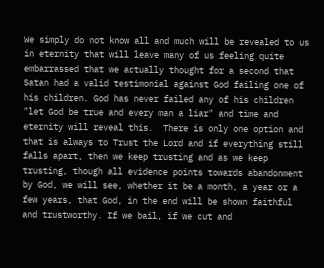We simply do not know all and much will be revealed to us in eternity that will leave many of us feeling quite embarrassed that we actually thought for a second that Satan had a valid testimonial against God failing one of his children. God has never failed any of his children "let God be true and every man a liar" and time and eternity will reveal this.  There is only one option and that is always to Trust the Lord and if everything still falls apart, then we keep trusting and as we keep trusting, though all evidence points towards abandonment by God, we will see, whether it be a month, a year or a few years, that God, in the end will be shown faithful and trustworthy. If we bail, if we cut and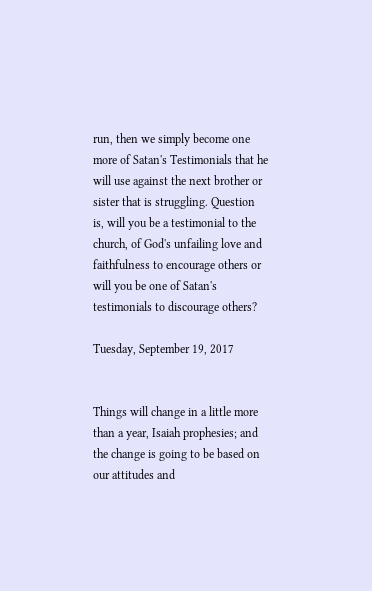run, then we simply become one more of Satan's Testimonials that he will use against the next brother or sister that is struggling. Question is, will you be a testimonial to the church, of God's unfailing love and faithfulness to encourage others or will you be one of Satan's testimonials to discourage others?

Tuesday, September 19, 2017


Things will change in a little more than a year, Isaiah prophesies; and the change is going to be based on our attitudes and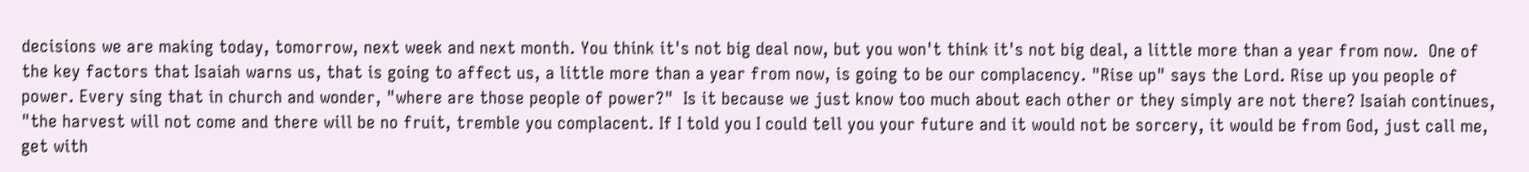decisions we are making today, tomorrow, next week and next month. You think it's not big deal now, but you won't think it's not big deal, a little more than a year from now.  One of the key factors that Isaiah warns us, that is going to affect us, a little more than a year from now, is going to be our complacency. "Rise up" says the Lord. Rise up you people of power. Every sing that in church and wonder, "where are those people of power?"  Is it because we just know too much about each other or they simply are not there? Isaiah continues, "the harvest will not come and there will be no fruit, tremble you complacent. If I told you I could tell you your future and it would not be sorcery, it would be from God, just call me, get with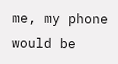me, my phone would be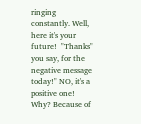ringing constantly. Well, here it's your future!  "Thanks" you say, for the negative message today!" NO, it's a positive one! Why? Because of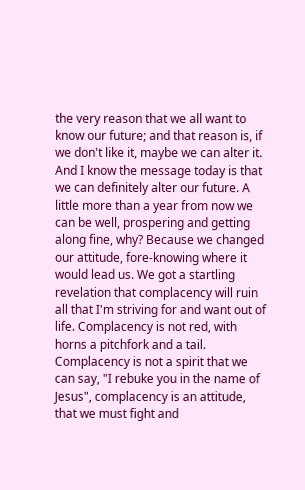the very reason that we all want to know our future; and that reason is, if we don't like it, maybe we can alter it. And I know the message today is that we can definitely alter our future. A little more than a year from now we can be well, prospering and getting along fine, why? Because we changed our attitude, fore-knowing where it would lead us. We got a startling revelation that complacency will ruin all that I'm striving for and want out of life. Complacency is not red, with horns a pitchfork and a tail. Complacency is not a spirit that we can say, "I rebuke you in the name of Jesus", complacency is an attitude, that we must fight and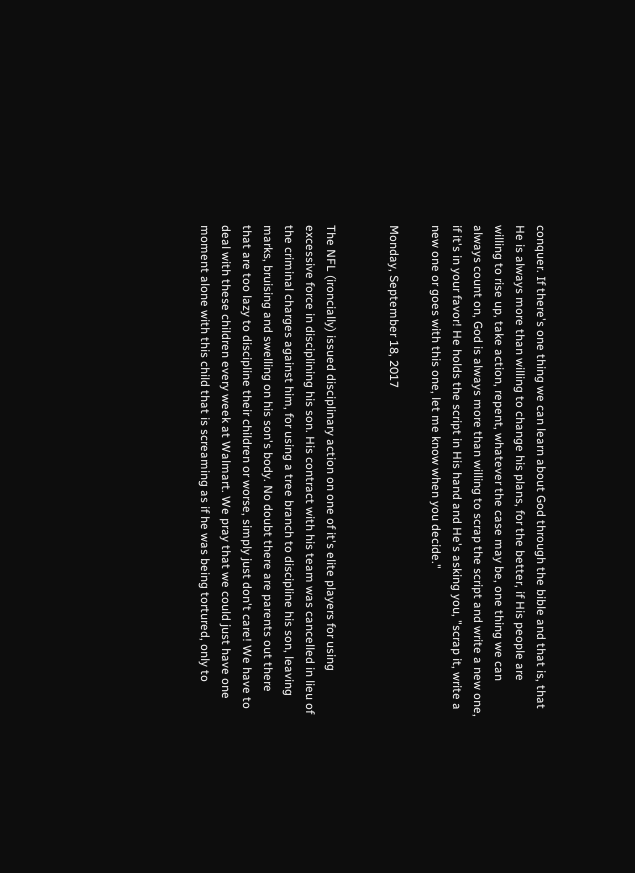conquer. If there's one thing we can learn about God through the bible and that is, that He is always more than willing to change his plans, for the better, if His people are willing to rise up, take action, repent, whatever the case may be, one thing we can always count on, God is always more than willing to scrap the script and write a new one, if it's in your favor! He holds the script in His hand and He's asking you, "scrap it, write a new one or goes with this one, let me know when you decide."

Monday, September 18, 2017


The NFL (ironcially) issued disciplinary action on one of it's elite players for using excessive force in disciplining his son. His contract with his team was cancelled in lieu of the criminal charges against him, for using a tree branch to discipline his son, leaving marks, bruising and swelling on his son's body. No doubt there are parents out there that are too lazy to discipline their children or worse, simply just don't care! We have to deal with these children every week at Walmart. We pray that we could just have one moment alone with this child that is screaming as if he was being tortured, only to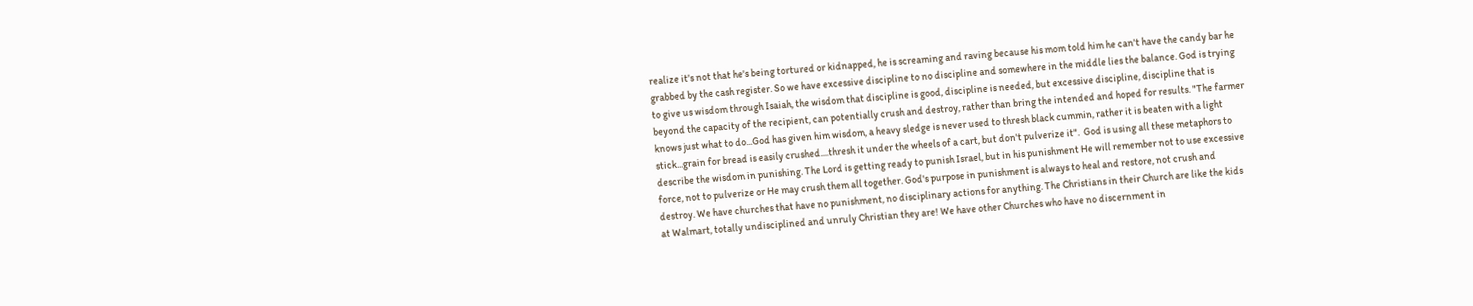realize it's not that he's being tortured or kidnapped, he is screaming and raving because his mom told him he can't have the candy bar he grabbed by the cash register. So we have excessive discipline to no discipline and somewhere in the middle lies the balance. God is trying to give us wisdom through Isaiah, the wisdom that discipline is good, discipline is needed, but excessive discipline, discipline that is beyond the capacity of the recipient, can potentially crush and destroy, rather than bring the intended and hoped for results. "The farmer knows just what to do...God has given him wisdom, a heavy sledge is never used to thresh black cummin, rather it is beaten with a light stick...grain for bread is easily crushed....thresh it under the wheels of a cart, but don't pulverize it".  God is using all these metaphors to describe the wisdom in punishing. The Lord is getting ready to punish Israel, but in his punishment He will remember not to use excessive force, not to pulverize or He may crush them all together. God's purpose in punishment is always to heal and restore, not crush and destroy. We have churches that have no punishment, no disciplinary actions for anything. The Christians in their Church are like the kids at Walmart, totally undisciplined and unruly Christian they are! We have other Churches who have no discernment in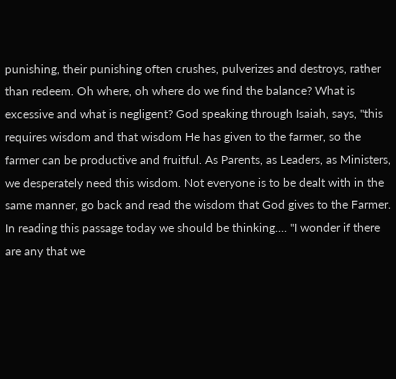punishing, their punishing often crushes, pulverizes and destroys, rather than redeem. Oh where, oh where do we find the balance? What is excessive and what is negligent? God speaking through Isaiah, says, "this requires wisdom and that wisdom He has given to the farmer, so the farmer can be productive and fruitful. As Parents, as Leaders, as Ministers, we desperately need this wisdom. Not everyone is to be dealt with in the same manner, go back and read the wisdom that God gives to the Farmer. In reading this passage today we should be thinking.... "I wonder if there are any that we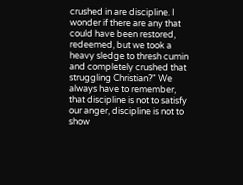crushed in are discipline. I wonder if there are any that could have been restored, redeemed, but we took a heavy sledge to thresh cumin and completely crushed that struggling Christian?" We always have to remember, that discipline is not to satisfy our anger, discipline is not to show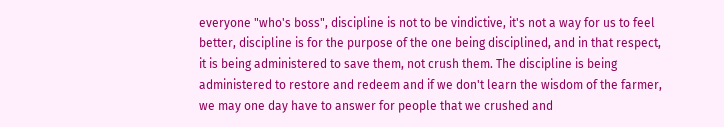everyone "who's boss", discipline is not to be vindictive, it's not a way for us to feel better, discipline is for the purpose of the one being disciplined, and in that respect, it is being administered to save them, not crush them. The discipline is being administered to restore and redeem and if we don't learn the wisdom of the farmer, we may one day have to answer for people that we crushed and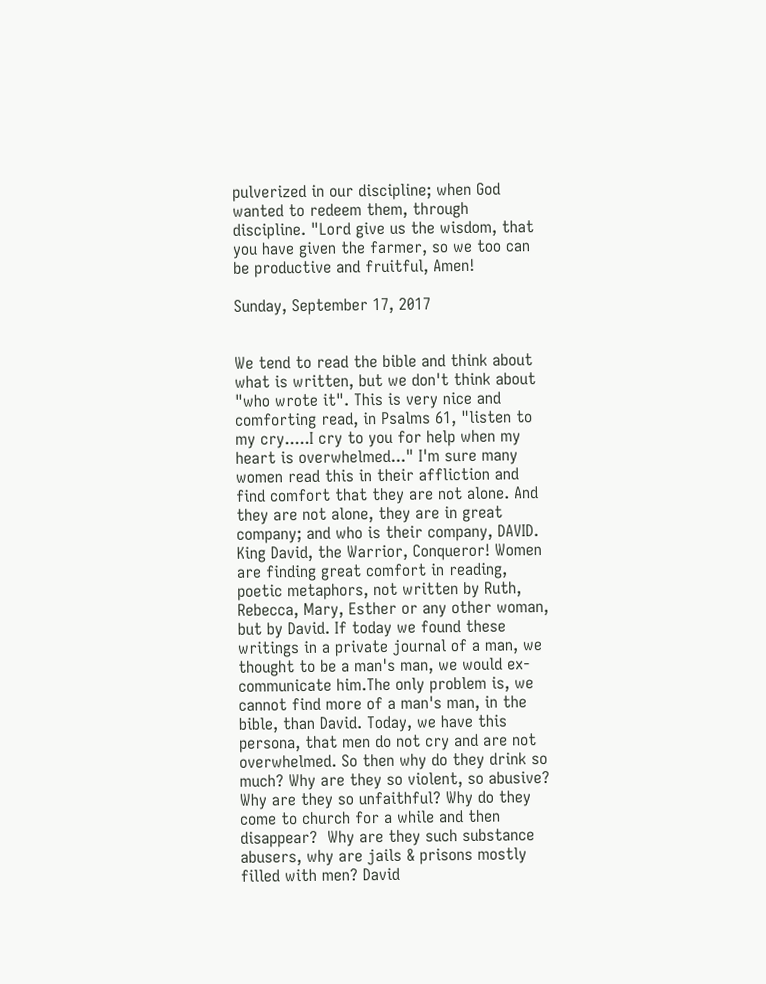pulverized in our discipline; when God wanted to redeem them, through discipline. "Lord give us the wisdom, that you have given the farmer, so we too can be productive and fruitful, Amen!

Sunday, September 17, 2017


We tend to read the bible and think about what is written, but we don't think about "who wrote it". This is very nice and comforting read, in Psalms 61, "listen to my cry.....I cry to you for help when my heart is overwhelmed..." I'm sure many women read this in their affliction and find comfort that they are not alone. And they are not alone, they are in great company; and who is their company, DAVID. King David, the Warrior, Conqueror! Women are finding great comfort in reading, poetic metaphors, not written by Ruth, Rebecca, Mary, Esther or any other woman, but by David. If today we found these writings in a private journal of a man, we thought to be a man's man, we would ex-communicate him.The only problem is, we cannot find more of a man's man, in the bible, than David. Today, we have this persona, that men do not cry and are not overwhelmed. So then why do they drink so much? Why are they so violent, so abusive? Why are they so unfaithful? Why do they come to church for a while and then disappear?  Why are they such substance abusers, why are jails & prisons mostly filled with men? David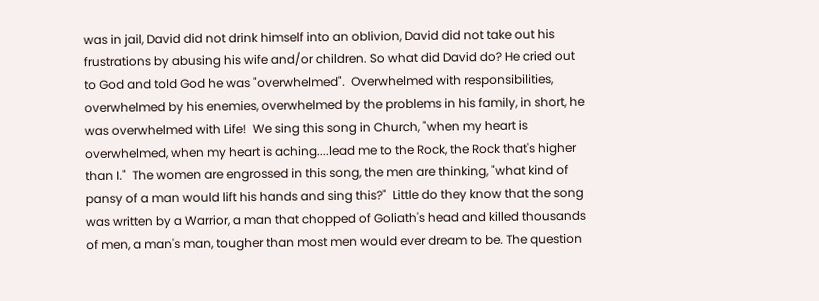was in jail, David did not drink himself into an oblivion, David did not take out his frustrations by abusing his wife and/or children. So what did David do? He cried out to God and told God he was "overwhelmed".  Overwhelmed with responsibilities, overwhelmed by his enemies, overwhelmed by the problems in his family, in short, he was overwhelmed with Life!  We sing this song in Church, "when my heart is overwhelmed, when my heart is aching....lead me to the Rock, the Rock that's higher than I."  The women are engrossed in this song, the men are thinking, "what kind of pansy of a man would lift his hands and sing this?"  Little do they know that the song was written by a Warrior, a man that chopped of Goliath's head and killed thousands of men, a man's man, tougher than most men would ever dream to be. The question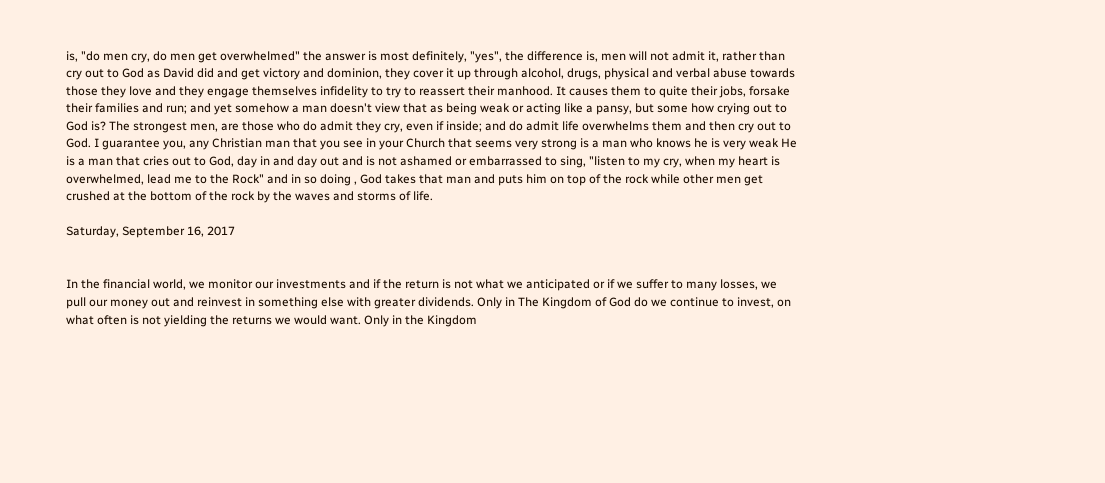is, "do men cry, do men get overwhelmed" the answer is most definitely, "yes", the difference is, men will not admit it, rather than cry out to God as David did and get victory and dominion, they cover it up through alcohol, drugs, physical and verbal abuse towards those they love and they engage themselves infidelity to try to reassert their manhood. It causes them to quite their jobs, forsake their families and run; and yet somehow a man doesn't view that as being weak or acting like a pansy, but some how crying out to God is? The strongest men, are those who do admit they cry, even if inside; and do admit life overwhelms them and then cry out to God. I guarantee you, any Christian man that you see in your Church that seems very strong is a man who knows he is very weak He is a man that cries out to God, day in and day out and is not ashamed or embarrassed to sing, "listen to my cry, when my heart is overwhelmed, lead me to the Rock" and in so doing , God takes that man and puts him on top of the rock while other men get crushed at the bottom of the rock by the waves and storms of life.

Saturday, September 16, 2017


In the financial world, we monitor our investments and if the return is not what we anticipated or if we suffer to many losses, we pull our money out and reinvest in something else with greater dividends. Only in The Kingdom of God do we continue to invest, on what often is not yielding the returns we would want. Only in the Kingdom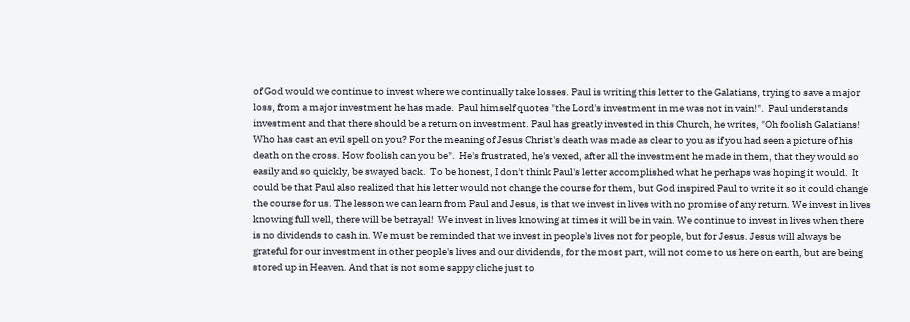of God would we continue to invest where we continually take losses. Paul is writing this letter to the Galatians, trying to save a major loss, from a major investment he has made.  Paul himself quotes "the Lord's investment in me was not in vain!".  Paul understands investment and that there should be a return on investment. Paul has greatly invested in this Church, he writes, "Oh foolish Galatians! Who has cast an evil spell on you? For the meaning of Jesus Christ's death was made as clear to you as if you had seen a picture of his death on the cross. How foolish can you be".  He's frustrated, he's vexed, after all the investment he made in them, that they would so easily and so quickly, be swayed back.  To be honest, I don't think Paul's letter accomplished what he perhaps was hoping it would.  It could be that Paul also realized that his letter would not change the course for them, but God inspired Paul to write it so it could change the course for us. The lesson we can learn from Paul and Jesus, is that we invest in lives with no promise of any return. We invest in lives knowing full well, there will be betrayal!  We invest in lives knowing at times it will be in vain. We continue to invest in lives when there is no dividends to cash in. We must be reminded that we invest in people's lives not for people, but for Jesus. Jesus will always be grateful for our investment in other people's lives and our dividends, for the most part, will not come to us here on earth, but are being stored up in Heaven. And that is not some sappy cliche just to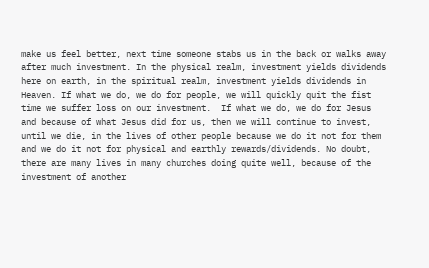make us feel better, next time someone stabs us in the back or walks away after much investment. In the physical realm, investment yields dividends here on earth, in the spiritual realm, investment yields dividends in Heaven. If what we do, we do for people, we will quickly quit the fist time we suffer loss on our investment.  If what we do, we do for Jesus and because of what Jesus did for us, then we will continue to invest, until we die, in the lives of other people because we do it not for them and we do it not for physical and earthly rewards/dividends. No doubt, there are many lives in many churches doing quite well, because of the investment of another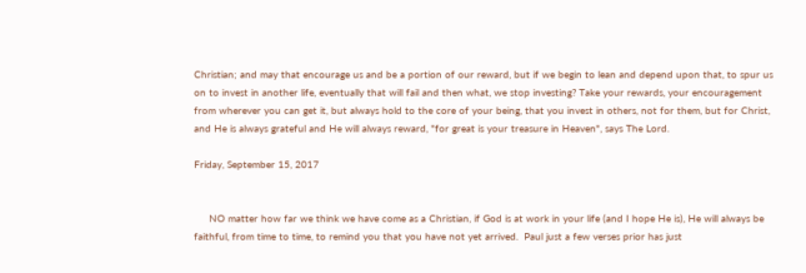Christian; and may that encourage us and be a portion of our reward, but if we begin to lean and depend upon that, to spur us on to invest in another life, eventually that will fail and then what, we stop investing? Take your rewards, your encouragement from wherever you can get it, but always hold to the core of your being, that you invest in others, not for them, but for Christ, and He is always grateful and He will always reward, "for great is your treasure in Heaven", says The Lord.

Friday, September 15, 2017


     NO matter how far we think we have come as a Christian, if God is at work in your life (and I hope He is), He will always be faithful, from time to time, to remind you that you have not yet arrived.  Paul just a few verses prior has just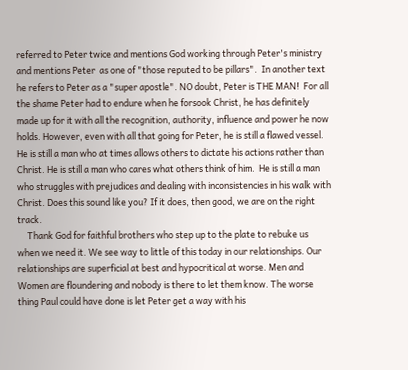referred to Peter twice and mentions God working through Peter's ministry and mentions Peter  as one of "those reputed to be pillars".  In another text he refers to Peter as a "super apostle". NO doubt, Peter is THE MAN!  For all the shame Peter had to endure when he forsook Christ, he has definitely made up for it with all the recognition, authority, influence and power he now holds. However, even with all that going for Peter, he is still a flawed vessel.  He is still a man who at times allows others to dictate his actions rather than Christ. He is still a man who cares what others think of him.  He is still a man who struggles with prejudices and dealing with inconsistencies in his walk with Christ. Does this sound like you? If it does, then good, we are on the right track.
     Thank God for faithful brothers who step up to the plate to rebuke us when we need it. We see way to little of this today in our relationships. Our relationships are superficial at best and hypocritical at worse. Men and Women are floundering and nobody is there to let them know. The worse thing Paul could have done is let Peter get a way with his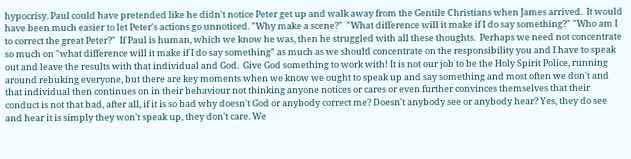hypocrisy. Paul could have pretended like he didn't notice Peter get up and walk away from the Gentile Christians when James arrived.  It would have been much easier to let Peter's actions go unnoticed. "Why make a scene?"  "What difference will it make if I do say something?" "Who am I to correct the great Peter?"  If Paul is human, which we know he was, then he struggled with all these thoughts.  Perhaps we need not concentrate so much on "what difference will it make if I do say something" as much as we should concentrate on the responsibility you and I have to speak out and leave the results with that individual and God.  Give God something to work with! It is not our job to be the Holy Spirit Police, running around rebuking everyone, but there are key moments when we know we ought to speak up and say something and most often we don't and that individual then continues on in their behaviour not thinking anyone notices or cares or even further convinces themselves that their conduct is not that bad, after all, if it is so bad why doesn't God or anybody correct me? Doesn't anybody see or anybody hear? Yes, they do see and hear it is simply they won't speak up, they don't care. We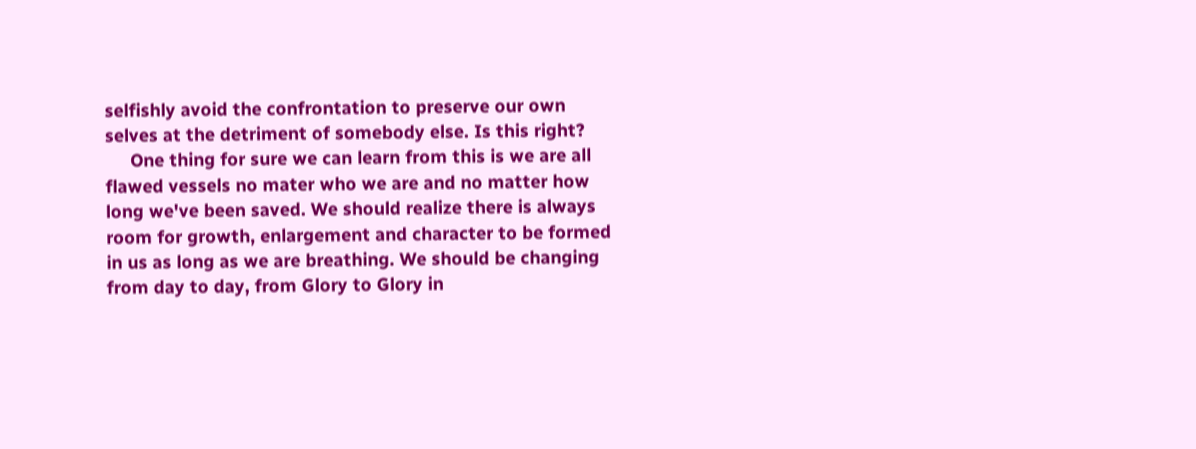selfishly avoid the confrontation to preserve our own selves at the detriment of somebody else. Is this right?
     One thing for sure we can learn from this is we are all flawed vessels no mater who we are and no matter how long we've been saved. We should realize there is always room for growth, enlargement and character to be formed in us as long as we are breathing. We should be changing from day to day, from Glory to Glory in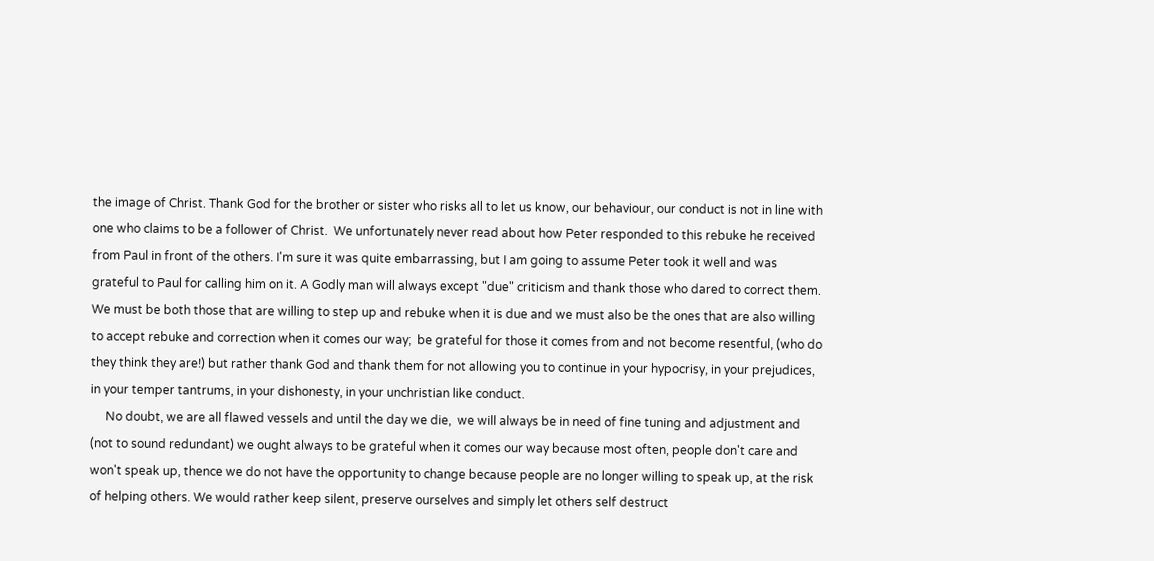the image of Christ. Thank God for the brother or sister who risks all to let us know, our behaviour, our conduct is not in line with one who claims to be a follower of Christ.  We unfortunately never read about how Peter responded to this rebuke he received from Paul in front of the others. I'm sure it was quite embarrassing, but I am going to assume Peter took it well and was grateful to Paul for calling him on it. A Godly man will always except "due" criticism and thank those who dared to correct them. We must be both those that are willing to step up and rebuke when it is due and we must also be the ones that are also willing to accept rebuke and correction when it comes our way;  be grateful for those it comes from and not become resentful, (who do they think they are!) but rather thank God and thank them for not allowing you to continue in your hypocrisy, in your prejudices, in your temper tantrums, in your dishonesty, in your unchristian like conduct.
     No doubt, we are all flawed vessels and until the day we die,  we will always be in need of fine tuning and adjustment and (not to sound redundant) we ought always to be grateful when it comes our way because most often, people don't care and won't speak up, thence we do not have the opportunity to change because people are no longer willing to speak up, at the risk of helping others. We would rather keep silent, preserve ourselves and simply let others self destruct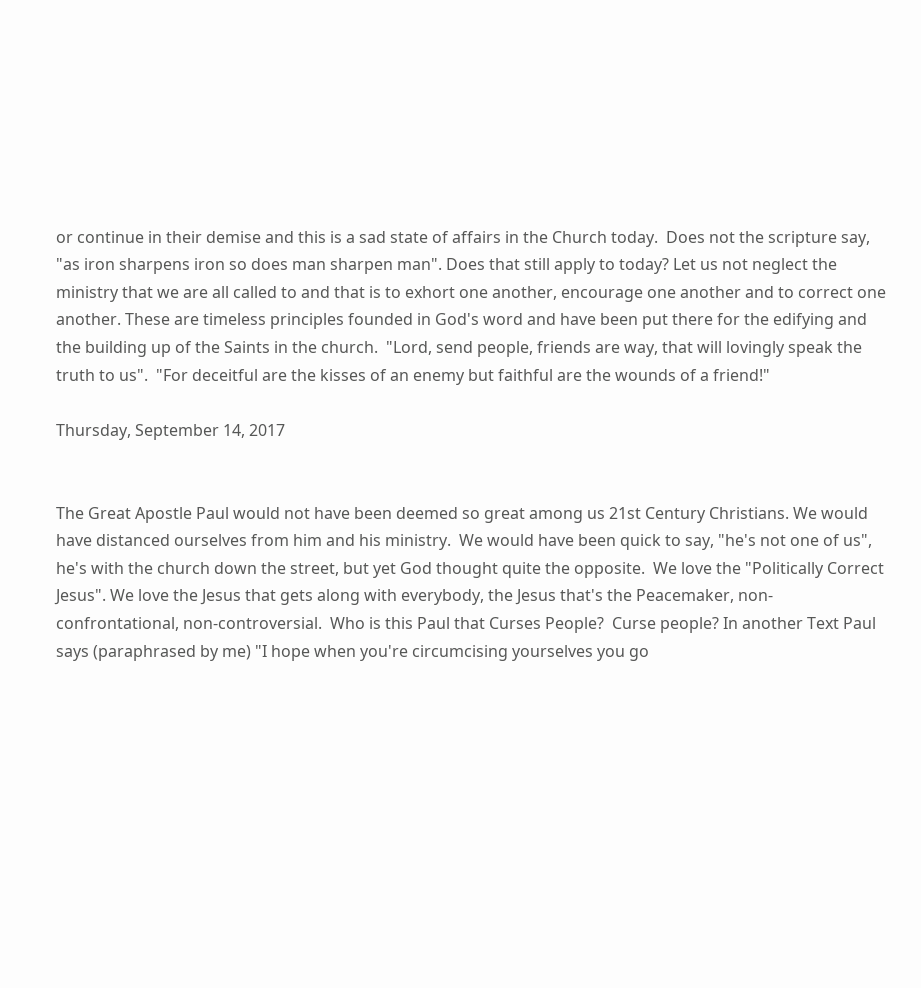or continue in their demise and this is a sad state of affairs in the Church today.  Does not the scripture say, "as iron sharpens iron so does man sharpen man". Does that still apply to today? Let us not neglect the ministry that we are all called to and that is to exhort one another, encourage one another and to correct one another. These are timeless principles founded in God's word and have been put there for the edifying and the building up of the Saints in the church.  "Lord, send people, friends are way, that will lovingly speak the truth to us".  "For deceitful are the kisses of an enemy but faithful are the wounds of a friend!"

Thursday, September 14, 2017


The Great Apostle Paul would not have been deemed so great among us 21st Century Christians. We would have distanced ourselves from him and his ministry.  We would have been quick to say, "he's not one of us", he's with the church down the street, but yet God thought quite the opposite.  We love the "Politically Correct Jesus". We love the Jesus that gets along with everybody, the Jesus that's the Peacemaker, non-confrontational, non-controversial.  Who is this Paul that Curses People?  Curse people? In another Text Paul says (paraphrased by me) "I hope when you're circumcising yourselves you go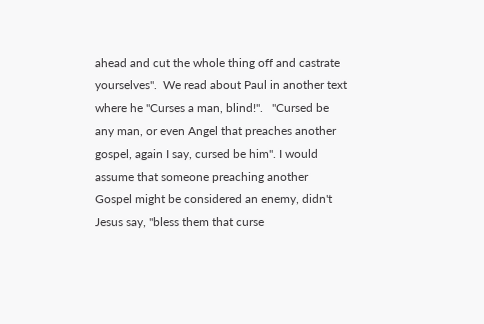ahead and cut the whole thing off and castrate yourselves".  We read about Paul in another text where he "Curses a man, blind!".   "Cursed be any man, or even Angel that preaches another gospel, again I say, cursed be him". I would assume that someone preaching another Gospel might be considered an enemy, didn't Jesus say, "bless them that curse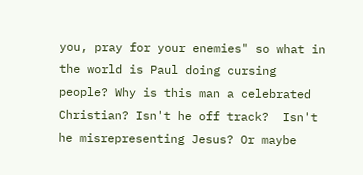you, pray for your enemies" so what in the world is Paul doing cursing people? Why is this man a celebrated Christian? Isn't he off track?  Isn't he misrepresenting Jesus? Or maybe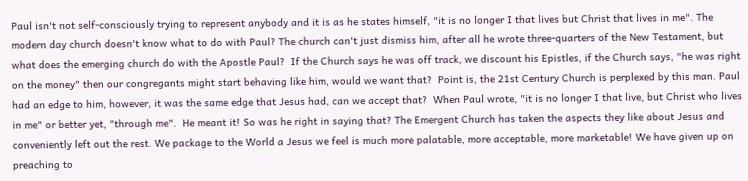Paul isn't not self-consciously trying to represent anybody and it is as he states himself, "it is no longer I that lives but Christ that lives in me". The modern day church doesn't know what to do with Paul? The church can't just dismiss him, after all he wrote three-quarters of the New Testament, but what does the emerging church do with the Apostle Paul?  If the Church says he was off track, we discount his Epistles, if the Church says, "he was right on the money" then our congregants might start behaving like him, would we want that?  Point is, the 21st Century Church is perplexed by this man. Paul had an edge to him, however, it was the same edge that Jesus had, can we accept that?  When Paul wrote, "it is no longer I that live, but Christ who lives in me" or better yet, "through me".  He meant it! So was he right in saying that? The Emergent Church has taken the aspects they like about Jesus and conveniently left out the rest. We package to the World a Jesus we feel is much more palatable, more acceptable, more marketable! We have given up on preaching to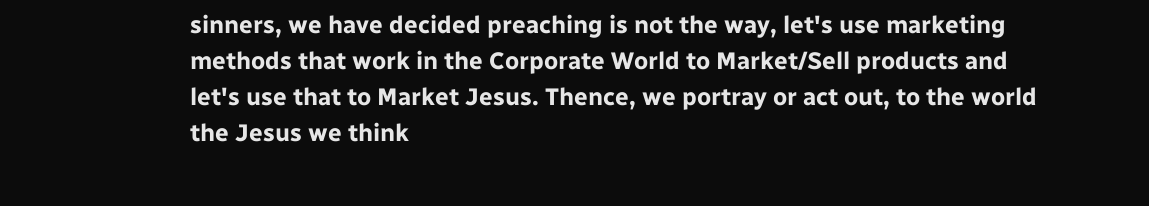sinners, we have decided preaching is not the way, let's use marketing methods that work in the Corporate World to Market/Sell products and let's use that to Market Jesus. Thence, we portray or act out, to the world the Jesus we think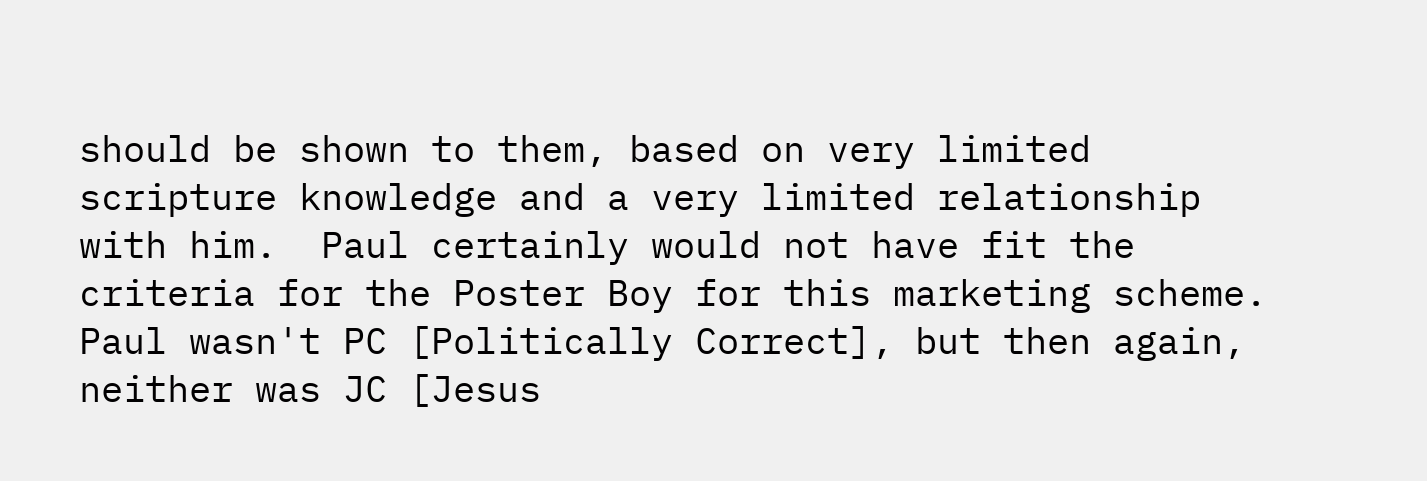should be shown to them, based on very limited scripture knowledge and a very limited relationship with him.  Paul certainly would not have fit the criteria for the Poster Boy for this marketing scheme. Paul wasn't PC [Politically Correct], but then again, neither was JC [Jesus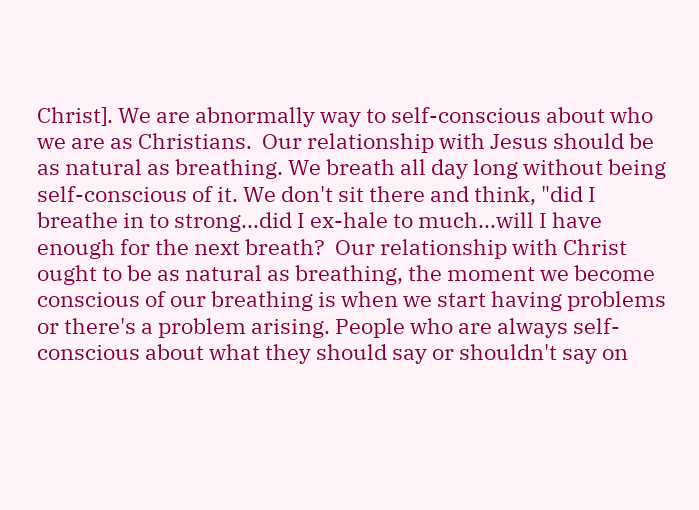Christ]. We are abnormally way to self-conscious about who we are as Christians.  Our relationship with Jesus should be as natural as breathing. We breath all day long without being self-conscious of it. We don't sit there and think, "did I breathe in to strong...did I ex-hale to much...will I have enough for the next breath?  Our relationship with Christ ought to be as natural as breathing, the moment we become conscious of our breathing is when we start having problems or there's a problem arising. People who are always self-conscious about what they should say or shouldn't say on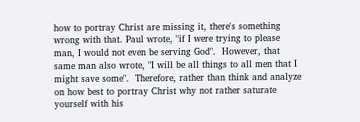how to portray Christ are missing it, there's something wrong with that. Paul wrote, "if I were trying to please man, I would not even be serving God".  However, that same man also wrote, "I will be all things to all men that I might save some".  Therefore, rather than think and analyze on how best to portray Christ why not rather saturate yourself with his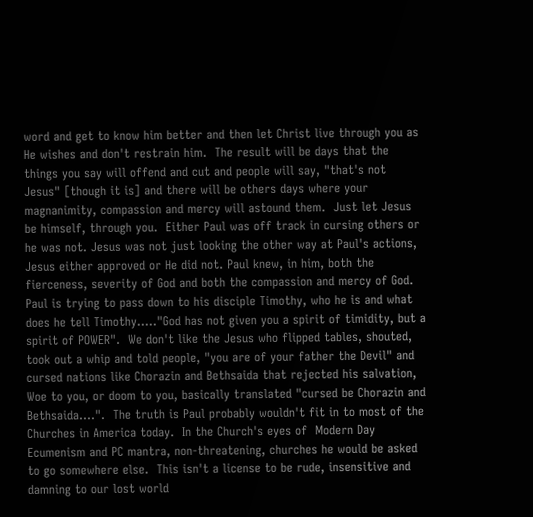word and get to know him better and then let Christ live through you as He wishes and don't restrain him.  The result will be days that the things you say will offend and cut and people will say, "that's not Jesus" [though it is] and there will be others days where your magnanimity, compassion and mercy will astound them.  Just let Jesus be himself, through you.  Either Paul was off track in cursing others or he was not. Jesus was not just looking the other way at Paul's actions, Jesus either approved or He did not. Paul knew, in him, both the fierceness, severity of God and both the compassion and mercy of God. Paul is trying to pass down to his disciple Timothy, who he is and what does he tell Timothy....."God has not given you a spirit of timidity, but a spirit of POWER".  We don't like the Jesus who flipped tables, shouted, took out a whip and told people, "you are of your father the Devil" and cursed nations like Chorazin and Bethsaida that rejected his salvation, Woe to you, or doom to you, basically translated "cursed be Chorazin and Bethsaida....".  The truth is Paul probably wouldn't fit in to most of the Churches in America today.  In the Church's eyes of  Modern Day Ecumenism and PC mantra, non-threatening, churches he would be asked to go somewhere else.  This isn't a license to be rude, insensitive and damning to our lost world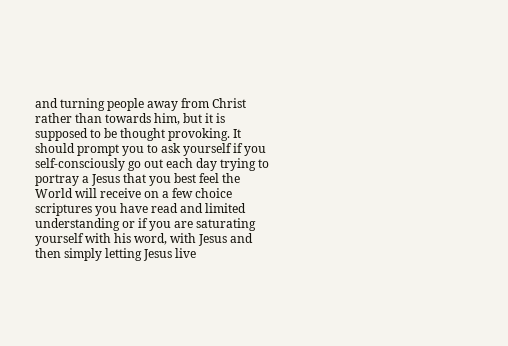and turning people away from Christ rather than towards him, but it is supposed to be thought provoking. It should prompt you to ask yourself if you self-consciously go out each day trying to portray a Jesus that you best feel the World will receive on a few choice scriptures you have read and limited understanding or if you are saturating yourself with his word, with Jesus and then simply letting Jesus live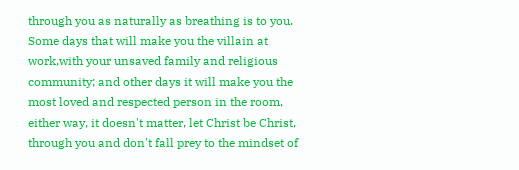through you as naturally as breathing is to you. Some days that will make you the villain at work,with your unsaved family and religious community; and other days it will make you the most loved and respected person in the room, either way, it doesn't matter, let Christ be Christ, through you and don't fall prey to the mindset of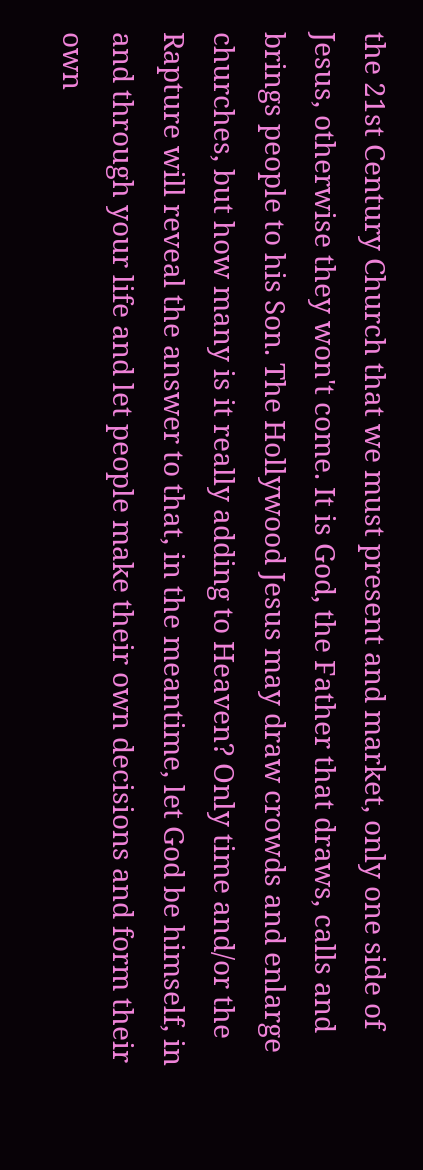the 21st Century Church that we must present and market, only one side of Jesus, otherwise they won't come. It is God, the Father that draws, calls and brings people to his Son. The Hollywood Jesus may draw crowds and enlarge churches, but how many is it really adding to Heaven? Only time and/or the Rapture will reveal the answer to that, in the meantime, let God be himself, in and through your life and let people make their own decisions and form their own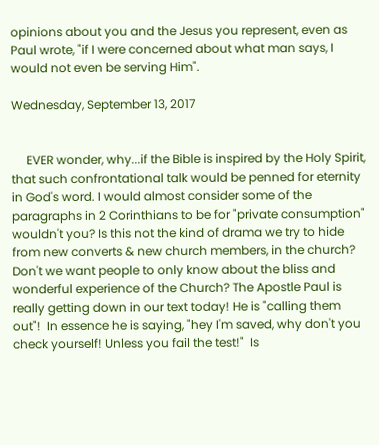opinions about you and the Jesus you represent, even as Paul wrote, "if I were concerned about what man says, I would not even be serving Him".

Wednesday, September 13, 2017


     EVER wonder, why...if the Bible is inspired by the Holy Spirit, that such confrontational talk would be penned for eternity in God's word. I would almost consider some of the paragraphs in 2 Corinthians to be for "private consumption" wouldn't you? Is this not the kind of drama we try to hide from new converts & new church members, in the church?  Don't we want people to only know about the bliss and wonderful experience of the Church? The Apostle Paul is really getting down in our text today! He is "calling them out"!  In essence he is saying, "hey I'm saved, why don't you check yourself! Unless you fail the test!"  Is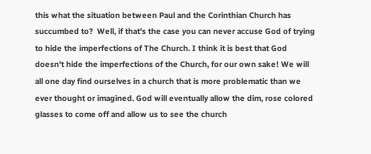this what the situation between Paul and the Corinthian Church has succumbed to?  Well, if that's the case you can never accuse God of trying to hide the imperfections of The Church. I think it is best that God doesn't hide the imperfections of the Church, for our own sake! We will all one day find ourselves in a church that is more problematic than we ever thought or imagined. God will eventually allow the dim, rose colored glasses to come off and allow us to see the church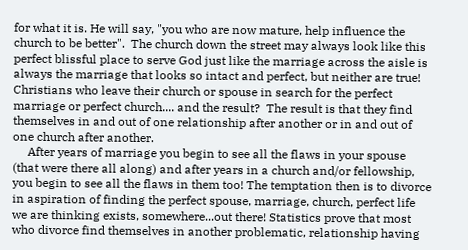for what it is. He will say, "you who are now mature, help influence the church to be better".  The church down the street may always look like this perfect blissful place to serve God just like the marriage across the aisle is always the marriage that looks so intact and perfect, but neither are true! Christians who leave their church or spouse in search for the perfect marriage or perfect church.... and the result?  The result is that they find  themselves in and out of one relationship after another or in and out of one church after another.
     After years of marriage you begin to see all the flaws in your spouse (that were there all along) and after years in a church and/or fellowship, you begin to see all the flaws in them too! The temptation then is to divorce in aspiration of finding the perfect spouse, marriage, church, perfect life we are thinking exists, somewhere...out there! Statistics prove that most who divorce find themselves in another problematic, relationship having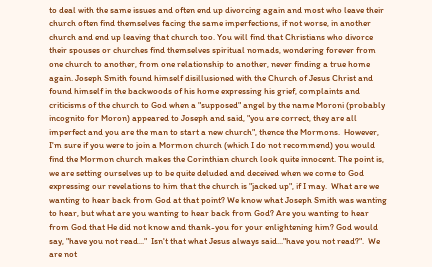to deal with the same issues and often end up divorcing again and most who leave their church often find themselves facing the same imperfections, if not worse, in another church and end up leaving that church too. You will find that Christians who divorce their spouses or churches find themselves spiritual nomads, wondering forever from one church to another, from one relationship to another, never finding a true home again. Joseph Smith found himself disillusioned with the Church of Jesus Christ and found himself in the backwoods of his home expressing his grief, complaints and criticisms of the church to God when a "supposed" angel by the name Moroni (probably incognito for Moron) appeared to Joseph and said, "you are correct, they are all imperfect and you are the man to start a new church", thence the Mormons.  However, I'm sure if you were to join a Mormon church (which I do not recommend) you would find the Mormon church makes the Corinthian church look quite innocent. The point is, we are setting ourselves up to be quite deluded and deceived when we come to God expressing our revelations to him that the church is "jacked up", if I may.  What are we wanting to hear back from God at that point? We know what Joseph Smith was wanting to hear, but what are you wanting to hear back from God? Are you wanting to hear from God that He did not know and thank-you for your enlightening him? God would say, "have you not read..."  Isn't that what Jesus always said..."have you not read?".  We are not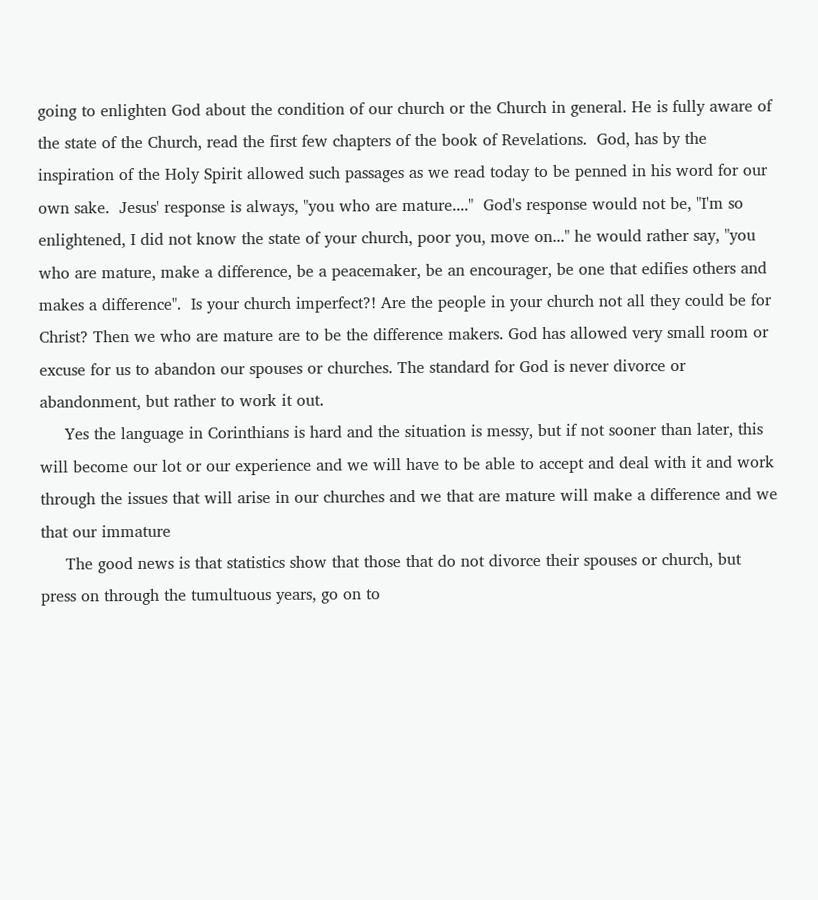going to enlighten God about the condition of our church or the Church in general. He is fully aware of the state of the Church, read the first few chapters of the book of Revelations.  God, has by the inspiration of the Holy Spirit allowed such passages as we read today to be penned in his word for our own sake.  Jesus' response is always, "you who are mature...."  God's response would not be, "I'm so enlightened, I did not know the state of your church, poor you, move on..." he would rather say, "you who are mature, make a difference, be a peacemaker, be an encourager, be one that edifies others and makes a difference".  Is your church imperfect?! Are the people in your church not all they could be for Christ? Then we who are mature are to be the difference makers. God has allowed very small room or excuse for us to abandon our spouses or churches. The standard for God is never divorce or abandonment, but rather to work it out.
     Yes the language in Corinthians is hard and the situation is messy, but if not sooner than later, this will become our lot or our experience and we will have to be able to accept and deal with it and work through the issues that will arise in our churches and we that are mature will make a difference and we that our immature
     The good news is that statistics show that those that do not divorce their spouses or church, but press on through the tumultuous years, go on to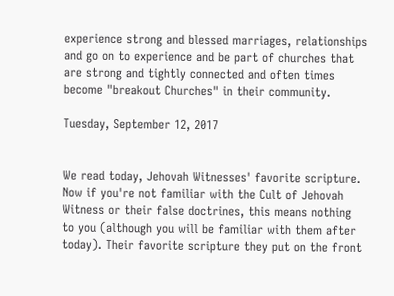experience strong and blessed marriages, relationships and go on to experience and be part of churches that are strong and tightly connected and often times become "breakout Churches" in their community.

Tuesday, September 12, 2017


We read today, Jehovah Witnesses' favorite scripture. Now if you're not familiar with the Cult of Jehovah Witness or their false doctrines, this means nothing to you (although you will be familiar with them after today). Their favorite scripture they put on the front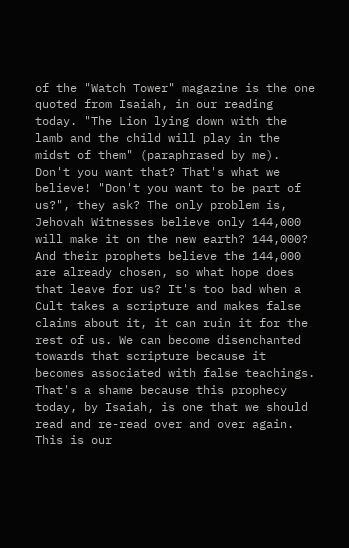of the "Watch Tower" magazine is the one quoted from Isaiah, in our reading today. "The Lion lying down with the lamb and the child will play in the midst of them" (paraphrased by me). Don't you want that? That's what we believe! "Don't you want to be part of us?", they ask? The only problem is, Jehovah Witnesses believe only 144,000 will make it on the new earth? 144,000? And their prophets believe the 144,000 are already chosen, so what hope does that leave for us? It's too bad when a Cult takes a scripture and makes false claims about it, it can ruin it for the rest of us. We can become disenchanted towards that scripture because it becomes associated with false teachings. That's a shame because this prophecy today, by Isaiah, is one that we should read and re-read over and over again. This is our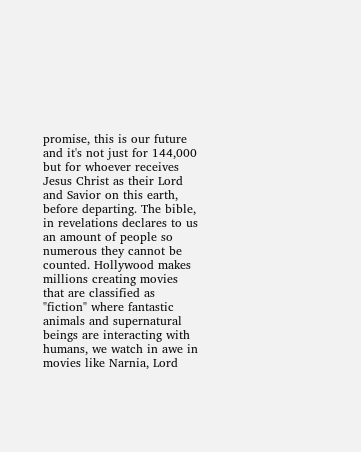promise, this is our future and it's not just for 144,000 but for whoever receives Jesus Christ as their Lord and Savior on this earth, before departing. The bible, in revelations declares to us an amount of people so numerous they cannot be counted. Hollywood makes millions creating movies that are classified as "fiction" where fantastic animals and supernatural beings are interacting with humans, we watch in awe in movies like Narnia, Lord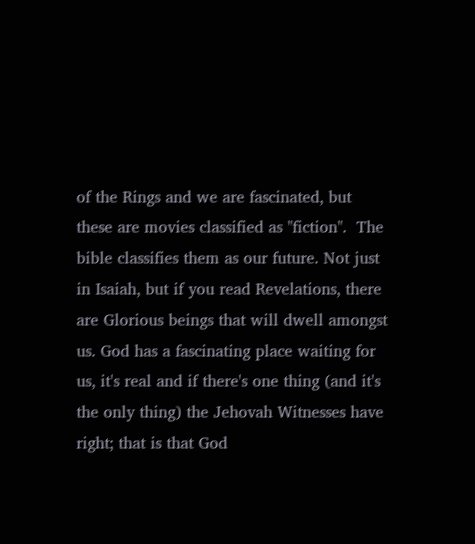of the Rings and we are fascinated, but these are movies classified as "fiction".  The bible classifies them as our future. Not just in Isaiah, but if you read Revelations, there are Glorious beings that will dwell amongst us. God has a fascinating place waiting for us, it's real and if there's one thing (and it's the only thing) the Jehovah Witnesses have right; that is that God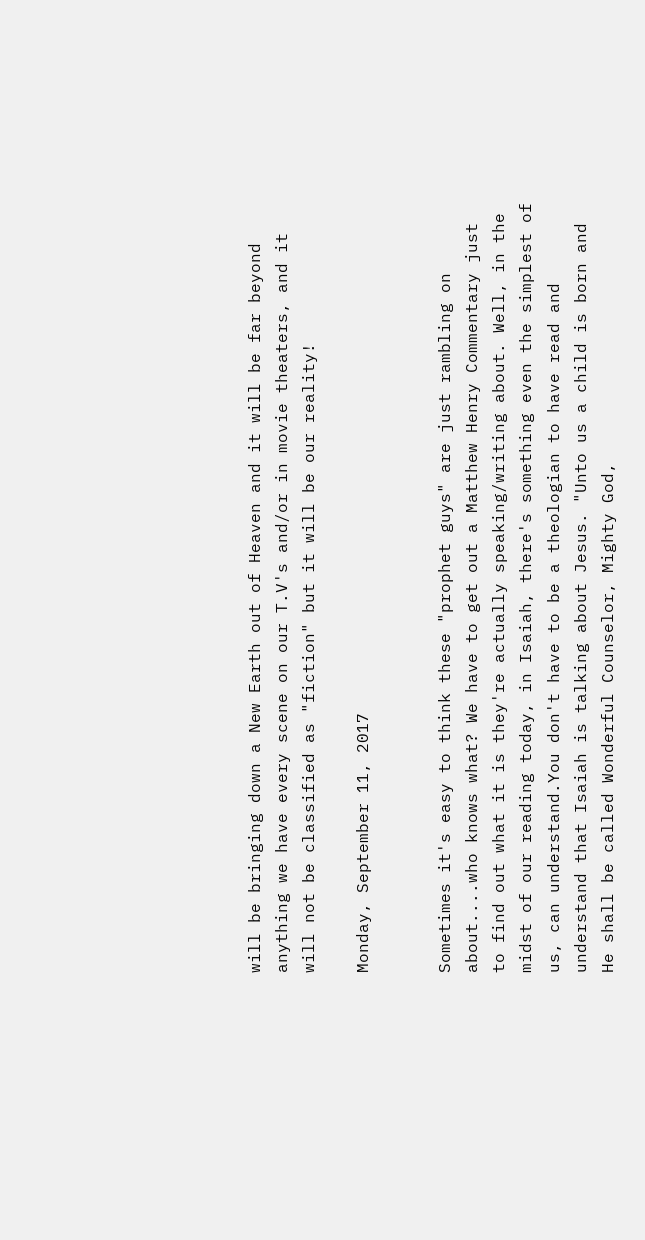will be bringing down a New Earth out of Heaven and it will be far beyond anything we have every scene on our T.V's and/or in movie theaters, and it will not be classified as "fiction" but it will be our reality!

Monday, September 11, 2017


Sometimes it's easy to think these "prophet guys" are just rambling on about....who knows what? We have to get out a Matthew Henry Commentary just to find out what it is they're actually speaking/writing about. Well, in the midst of our reading today, in Isaiah, there's something even the simplest of us, can understand.You don't have to be a theologian to have read and understand that Isaiah is talking about Jesus. "Unto us a child is born and He shall be called Wonderful Counselor, Mighty God,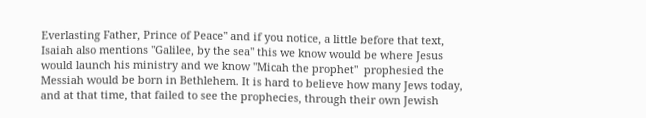Everlasting Father, Prince of Peace" and if you notice, a little before that text, Isaiah also mentions "Galilee, by the sea" this we know would be where Jesus would launch his ministry and we know "Micah the prophet"  prophesied the Messiah would be born in Bethlehem. It is hard to believe how many Jews today, and at that time, that failed to see the prophecies, through their own Jewish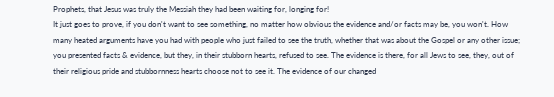Prophets, that Jesus was truly the Messiah they had been waiting for, longing for!
It just goes to prove, if you don't want to see something, no matter how obvious the evidence and/or facts may be, you won't. How many heated arguments have you had with people who just failed to see the truth, whether that was about the Gospel or any other issue; you presented facts & evidence, but they, in their stubborn hearts, refused to see. The evidence is there, for all Jews to see, they, out of their religious pride and stubbornness hearts choose not to see it. The evidence of our changed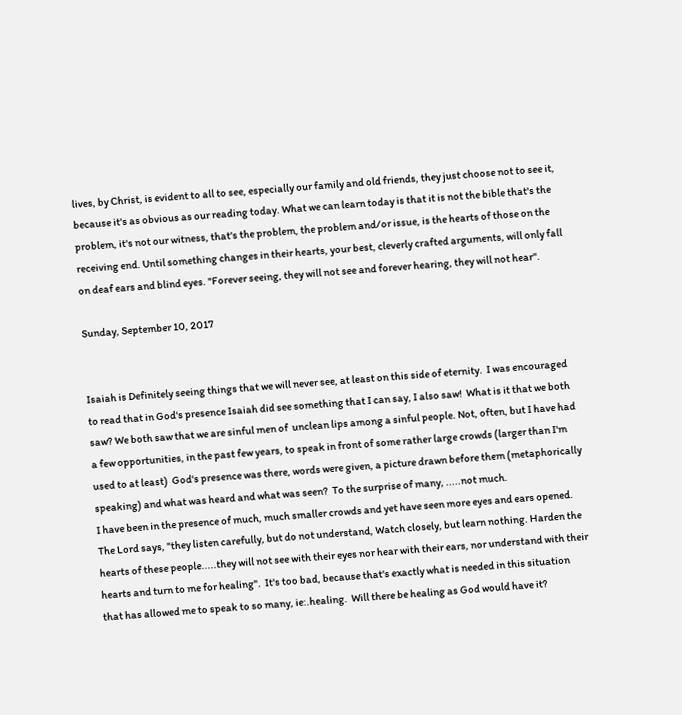lives, by Christ, is evident to all to see, especially our family and old friends, they just choose not to see it, because it's as obvious as our reading today. What we can learn today is that it is not the bible that's the problem, it's not our witness, that's the problem, the problem and/or issue, is the hearts of those on the receiving end. Until something changes in their hearts, your best, cleverly crafted arguments, will only fall on deaf ears and blind eyes. "Forever seeing, they will not see and forever hearing, they will not hear".

Sunday, September 10, 2017


Isaiah is Definitely seeing things that we will never see, at least on this side of eternity.  I was encouraged to read that in God's presence Isaiah did see something that I can say, I also saw!  What is it that we both saw? We both saw that we are sinful men of  unclean lips among a sinful people. Not, often, but I have had a few opportunities, in the past few years, to speak in front of some rather large crowds (larger than I'm used to at least)  God's presence was there, words were given, a picture drawn before them (metaphorically speaking) and what was heard and what was seen?  To the surprise of many, .....not much.
I have been in the presence of much, much smaller crowds and yet have seen more eyes and ears opened. The Lord says, "they listen carefully, but do not understand, Watch closely, but learn nothing. Harden the hearts of these people.....they will not see with their eyes nor hear with their ears, nor understand with their hearts and turn to me for healing".  It's too bad, because that's exactly what is needed in this situation that has allowed me to speak to so many, ie:.healing.  Will there be healing as God would have it?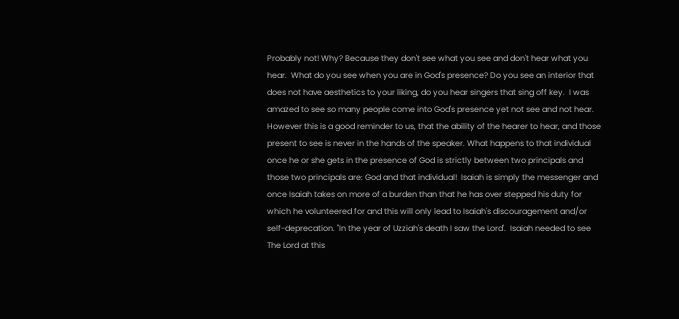Probably not! Why? Because they don't see what you see and don't hear what you hear.  What do you see when you are in God's presence? Do you see an interior that does not have aesthetics to your liking, do you hear singers that sing off key.  I was amazed to see so many people come into God's presence yet not see and not hear. However this is a good reminder to us, that the ability of the hearer to hear, and those present to see is never in the hands of the speaker. What happens to that individual once he or she gets in the presence of God is strictly between two principals and those two principals are: God and that individual!  Isaiah is simply the messenger and once Isaiah takes on more of a burden than that he has over stepped his duty for which he volunteered for and this will only lead to Isaiah's discouragement and/or self-deprecation. "In the year of Uzziah's death I saw the Lord'.  Isaiah needed to see The Lord at this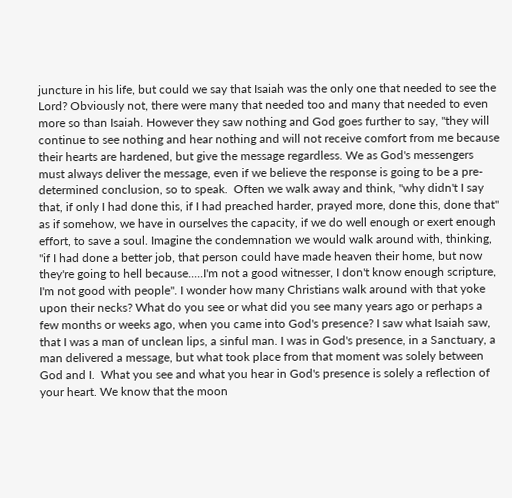juncture in his life, but could we say that Isaiah was the only one that needed to see the Lord? Obviously not, there were many that needed too and many that needed to even more so than Isaiah. However they saw nothing and God goes further to say, "they will continue to see nothing and hear nothing and will not receive comfort from me because their hearts are hardened, but give the message regardless. We as God's messengers must always deliver the message, even if we believe the response is going to be a pre-determined conclusion, so to speak.  Often we walk away and think, "why didn't I say that, if only I had done this, if I had preached harder, prayed more, done this, done that" as if somehow, we have in ourselves the capacity, if we do well enough or exert enough effort, to save a soul. Imagine the condemnation we would walk around with, thinking, "if I had done a better job, that person could have made heaven their home, but now they're going to hell because.....I'm not a good witnesser, I don't know enough scripture, I'm not good with people". I wonder how many Christians walk around with that yoke upon their necks? What do you see or what did you see many years ago or perhaps a few months or weeks ago, when you came into God's presence? I saw what Isaiah saw, that I was a man of unclean lips, a sinful man. I was in God's presence, in a Sanctuary, a man delivered a message, but what took place from that moment was solely between God and I.  What you see and what you hear in God's presence is solely a reflection of your heart. We know that the moon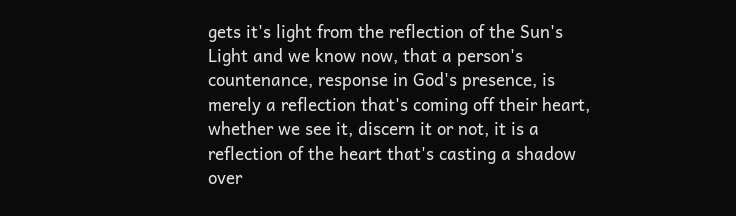gets it's light from the reflection of the Sun's Light and we know now, that a person's countenance, response in God's presence, is merely a reflection that's coming off their heart, whether we see it, discern it or not, it is a reflection of the heart that's casting a shadow over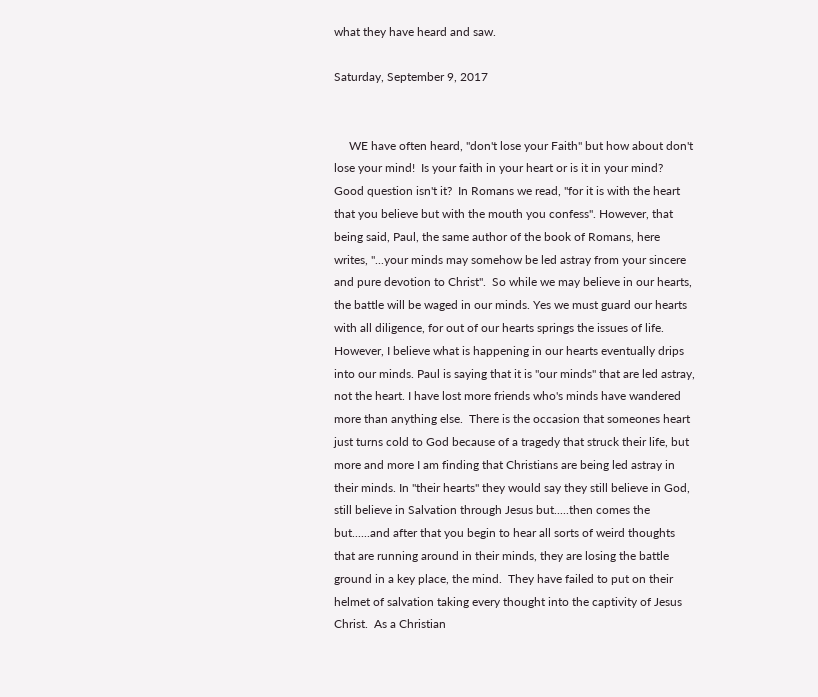what they have heard and saw.

Saturday, September 9, 2017


     WE have often heard, "don't lose your Faith" but how about don't lose your mind!  Is your faith in your heart or is it in your mind? Good question isn't it?  In Romans we read, "for it is with the heart that you believe but with the mouth you confess". However, that being said, Paul, the same author of the book of Romans, here writes, "...your minds may somehow be led astray from your sincere and pure devotion to Christ".  So while we may believe in our hearts, the battle will be waged in our minds. Yes we must guard our hearts with all diligence, for out of our hearts springs the issues of life.  However, I believe what is happening in our hearts eventually drips into our minds. Paul is saying that it is "our minds" that are led astray, not the heart. I have lost more friends who's minds have wandered more than anything else.  There is the occasion that someones heart just turns cold to God because of a tragedy that struck their life, but more and more I am finding that Christians are being led astray in their minds. In "their hearts" they would say they still believe in God, still believe in Salvation through Jesus but.....then comes the but......and after that you begin to hear all sorts of weird thoughts that are running around in their minds, they are losing the battle ground in a key place, the mind.  They have failed to put on their helmet of salvation taking every thought into the captivity of Jesus Christ.  As a Christian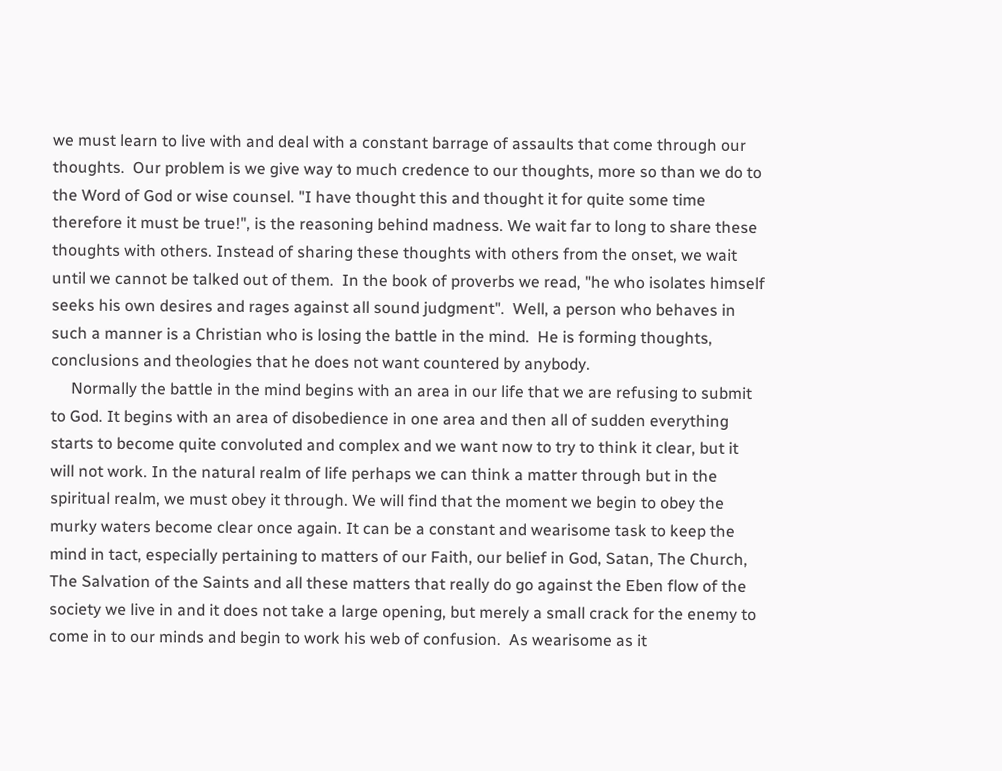we must learn to live with and deal with a constant barrage of assaults that come through our thoughts.  Our problem is we give way to much credence to our thoughts, more so than we do to the Word of God or wise counsel. "I have thought this and thought it for quite some time therefore it must be true!", is the reasoning behind madness. We wait far to long to share these thoughts with others. Instead of sharing these thoughts with others from the onset, we wait until we cannot be talked out of them.  In the book of proverbs we read, "he who isolates himself seeks his own desires and rages against all sound judgment".  Well, a person who behaves in such a manner is a Christian who is losing the battle in the mind.  He is forming thoughts, conclusions and theologies that he does not want countered by anybody.
     Normally the battle in the mind begins with an area in our life that we are refusing to submit to God. It begins with an area of disobedience in one area and then all of sudden everything starts to become quite convoluted and complex and we want now to try to think it clear, but it will not work. In the natural realm of life perhaps we can think a matter through but in the spiritual realm, we must obey it through. We will find that the moment we begin to obey the murky waters become clear once again. It can be a constant and wearisome task to keep the mind in tact, especially pertaining to matters of our Faith, our belief in God, Satan, The Church, The Salvation of the Saints and all these matters that really do go against the Eben flow of the society we live in and it does not take a large opening, but merely a small crack for the enemy to come in to our minds and begin to work his web of confusion.  As wearisome as it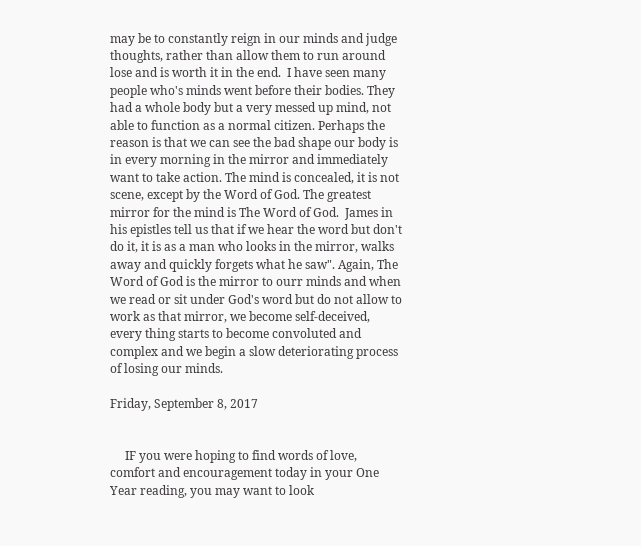may be to constantly reign in our minds and judge thoughts, rather than allow them to run around lose and is worth it in the end.  I have seen many people who's minds went before their bodies. They had a whole body but a very messed up mind, not able to function as a normal citizen. Perhaps the reason is that we can see the bad shape our body is in every morning in the mirror and immediately want to take action. The mind is concealed, it is not scene, except by the Word of God. The greatest mirror for the mind is The Word of God.  James in his epistles tell us that if we hear the word but don't do it, it is as a man who looks in the mirror, walks away and quickly forgets what he saw". Again, The Word of God is the mirror to ourr minds and when we read or sit under God's word but do not allow to work as that mirror, we become self-deceived, every thing starts to become convoluted and complex and we begin a slow deteriorating process of losing our minds.

Friday, September 8, 2017


     IF you were hoping to find words of love, comfort and encouragement today in your One Year reading, you may want to look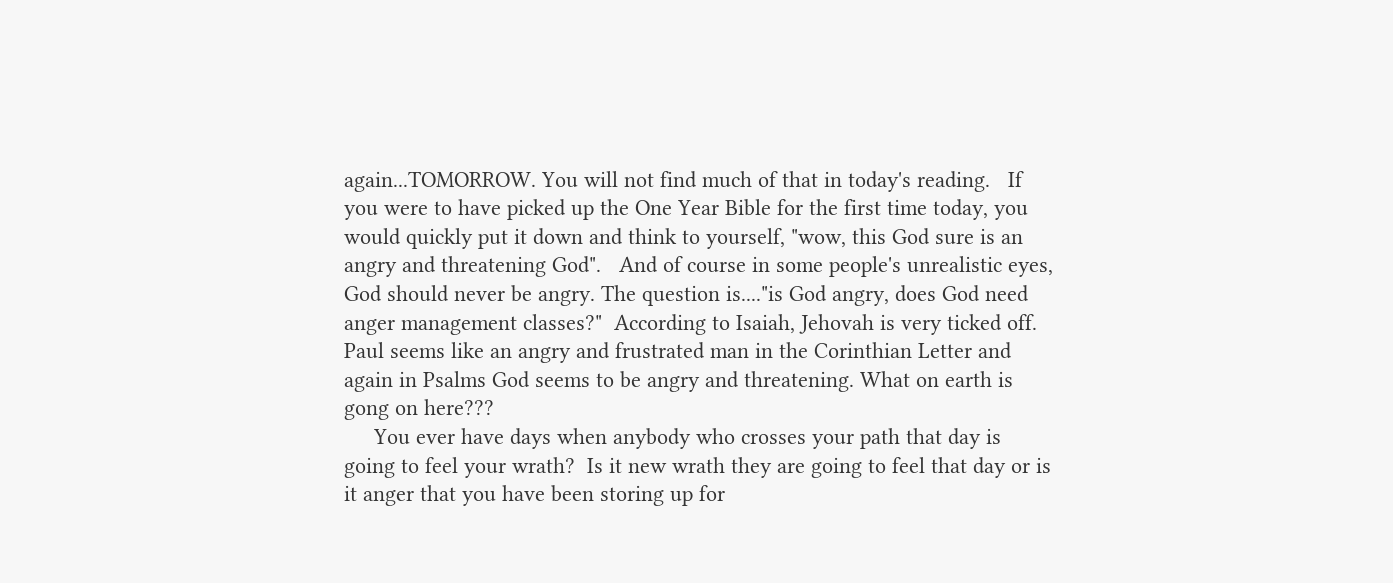again...TOMORROW. You will not find much of that in today's reading.   If you were to have picked up the One Year Bible for the first time today, you would quickly put it down and think to yourself, "wow, this God sure is an angry and threatening God".   And of course in some people's unrealistic eyes, God should never be angry. The question is...."is God angry, does God need anger management classes?"  According to Isaiah, Jehovah is very ticked off.  Paul seems like an angry and frustrated man in the Corinthian Letter and again in Psalms God seems to be angry and threatening. What on earth is gong on here???
     You ever have days when anybody who crosses your path that day is going to feel your wrath?  Is it new wrath they are going to feel that day or is it anger that you have been storing up for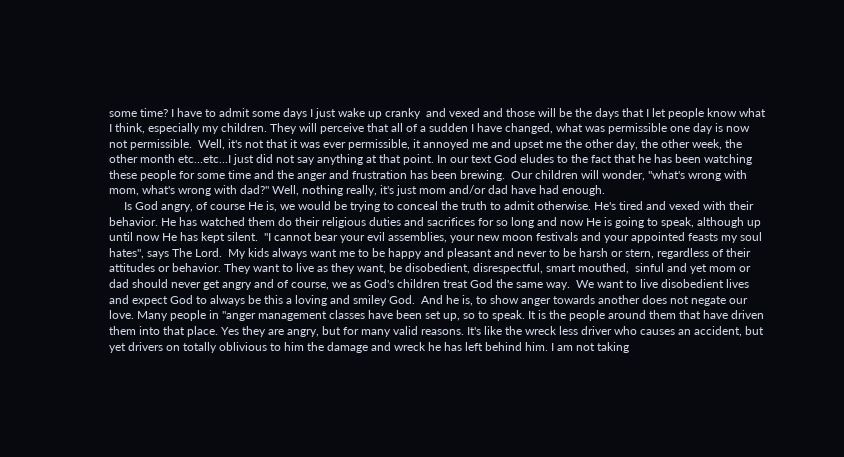some time? I have to admit some days I just wake up cranky  and vexed and those will be the days that I let people know what I think, especially my children. They will perceive that all of a sudden I have changed, what was permissible one day is now not permissible.  Well, it's not that it was ever permissible, it annoyed me and upset me the other day, the other week, the other month etc...etc...I just did not say anything at that point. In our text God eludes to the fact that he has been watching these people for some time and the anger and frustration has been brewing.  Our children will wonder, "what's wrong with mom, what's wrong with dad?" Well, nothing really, it's just mom and/or dad have had enough.
     Is God angry, of course He is, we would be trying to conceal the truth to admit otherwise. He's tired and vexed with their behavior. He has watched them do their religious duties and sacrifices for so long and now He is going to speak, although up until now He has kept silent.  "I cannot bear your evil assemblies, your new moon festivals and your appointed feasts my soul hates", says The Lord.  My kids always want me to be happy and pleasant and never to be harsh or stern, regardless of their attitudes or behavior. They want to live as they want, be disobedient, disrespectful, smart mouthed,  sinful and yet mom or dad should never get angry and of course, we as God's children treat God the same way.  We want to live disobedient lives and expect God to always be this a loving and smiley God.  And he is, to show anger towards another does not negate our love. Many people in "anger management classes have been set up, so to speak. It is the people around them that have driven them into that place. Yes they are angry, but for many valid reasons. It's like the wreck less driver who causes an accident, but yet drivers on totally oblivious to him the damage and wreck he has left behind him. I am not taking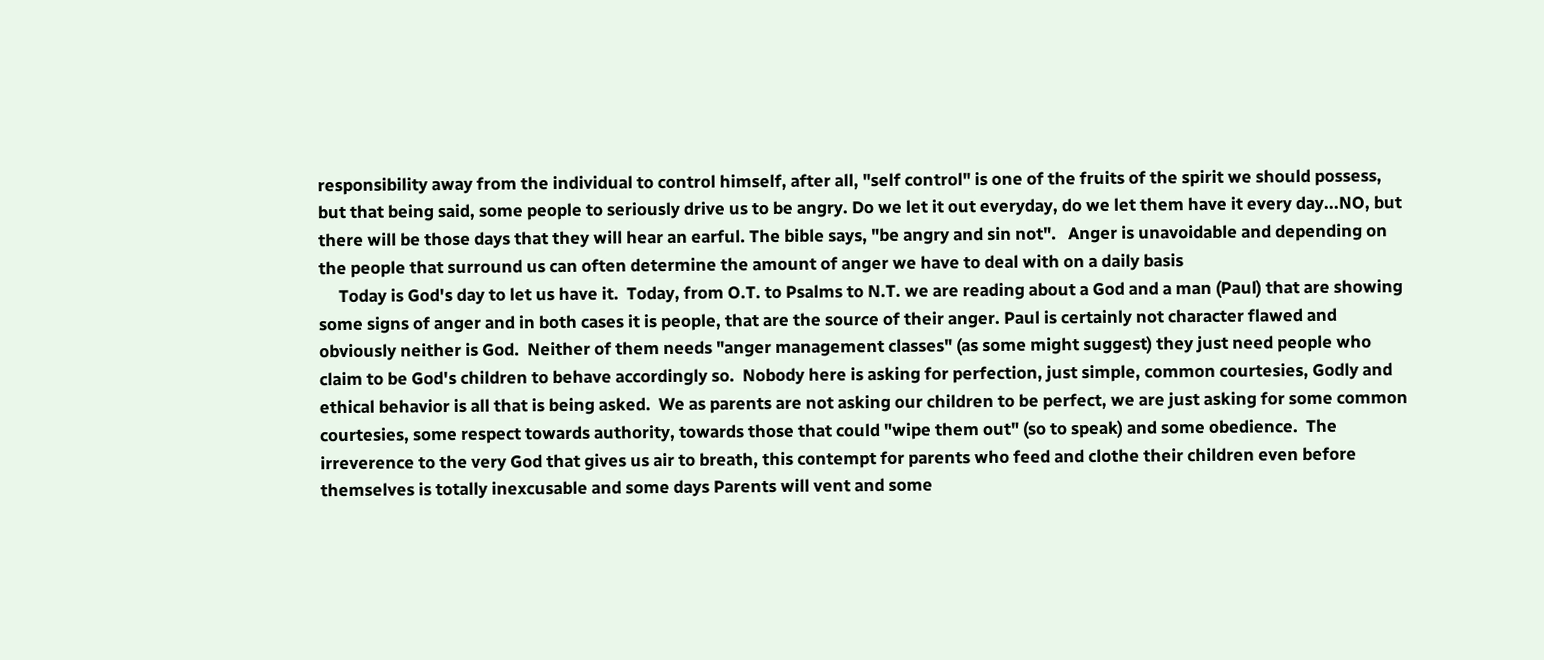responsibility away from the individual to control himself, after all, "self control" is one of the fruits of the spirit we should possess, but that being said, some people to seriously drive us to be angry. Do we let it out everyday, do we let them have it every day...NO, but there will be those days that they will hear an earful. The bible says, "be angry and sin not".   Anger is unavoidable and depending on the people that surround us can often determine the amount of anger we have to deal with on a daily basis
     Today is God's day to let us have it.  Today, from O.T. to Psalms to N.T. we are reading about a God and a man (Paul) that are showing some signs of anger and in both cases it is people, that are the source of their anger. Paul is certainly not character flawed and obviously neither is God.  Neither of them needs "anger management classes" (as some might suggest) they just need people who claim to be God's children to behave accordingly so.  Nobody here is asking for perfection, just simple, common courtesies, Godly and ethical behavior is all that is being asked.  We as parents are not asking our children to be perfect, we are just asking for some common courtesies, some respect towards authority, towards those that could "wipe them out" (so to speak) and some obedience.  The irreverence to the very God that gives us air to breath, this contempt for parents who feed and clothe their children even before themselves is totally inexcusable and some days Parents will vent and some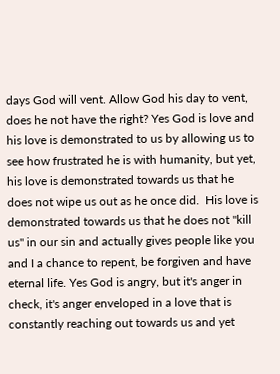days God will vent. Allow God his day to vent, does he not have the right? Yes God is love and his love is demonstrated to us by allowing us to see how frustrated he is with humanity, but yet, his love is demonstrated towards us that he does not wipe us out as he once did.  His love is demonstrated towards us that he does not "kill us" in our sin and actually gives people like you and I a chance to repent, be forgiven and have eternal life. Yes God is angry, but it's anger in check, it's anger enveloped in a love that is constantly reaching out towards us and yet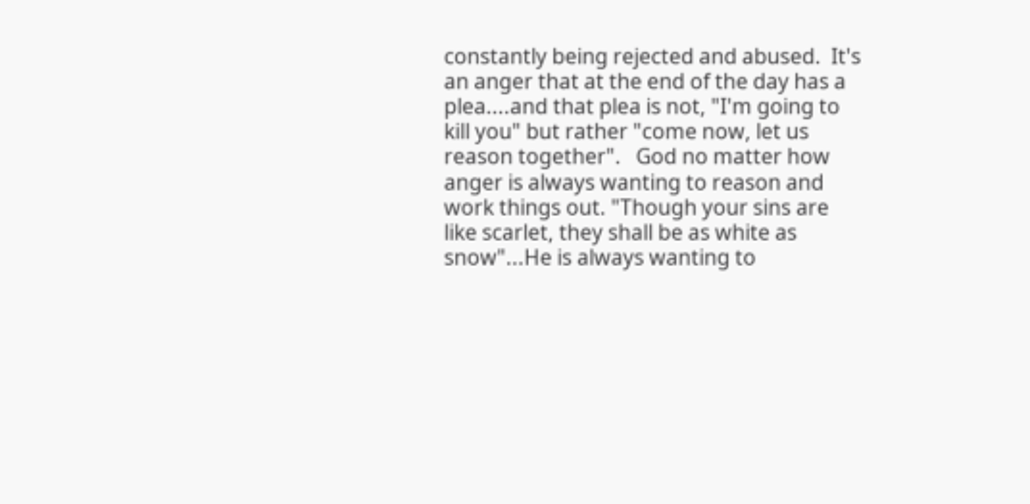constantly being rejected and abused.  It's an anger that at the end of the day has a plea....and that plea is not, "I'm going to kill you" but rather "come now, let us reason together".   God no matter how anger is always wanting to reason and work things out. "Though your sins are like scarlet, they shall be as white as snow"...He is always wanting to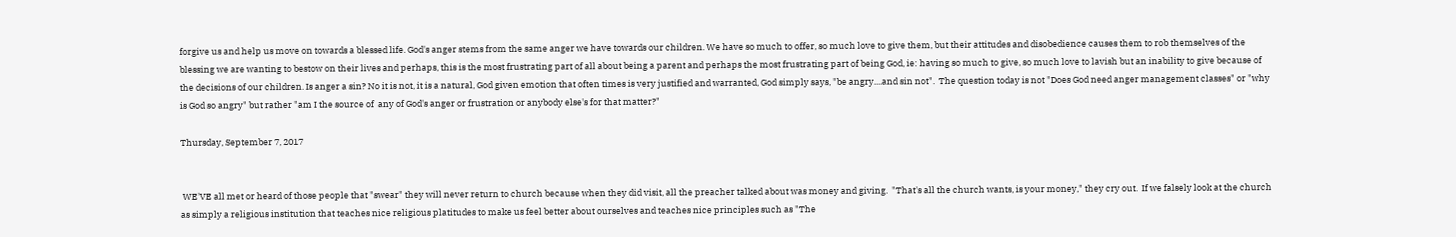forgive us and help us move on towards a blessed life. God's anger stems from the same anger we have towards our children. We have so much to offer, so much love to give them, but their attitudes and disobedience causes them to rob themselves of the blessing we are wanting to bestow on their lives and perhaps, this is the most frustrating part of all about being a parent and perhaps the most frustrating part of being God, ie: having so much to give, so much love to lavish but an inability to give because of the decisions of our children. Is anger a sin? No it is not, it is a natural, God given emotion that often times is very justified and warranted, God simply says, "be angry....and sin not".  The question today is not "Does God need anger management classes" or "why is God so angry" but rather "am I the source of  any of God's anger or frustration or anybody else's for that matter?"

Thursday, September 7, 2017


 WE'VE all met or heard of those people that "swear" they will never return to church because when they did visit, all the preacher talked about was money and giving.  "That's all the church wants, is your money," they cry out.  If we falsely look at the church as simply a religious institution that teaches nice religious platitudes to make us feel better about ourselves and teaches nice principles such as "The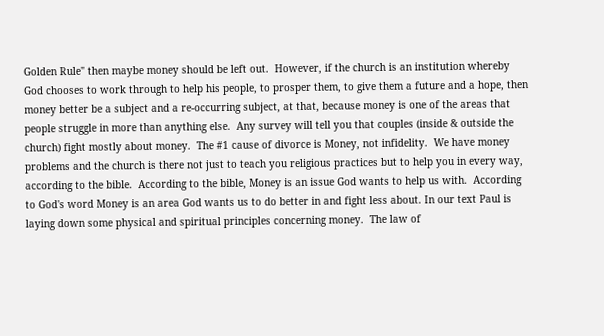Golden Rule" then maybe money should be left out.  However, if the church is an institution whereby God chooses to work through to help his people, to prosper them, to give them a future and a hope, then money better be a subject and a re-occurring subject, at that, because money is one of the areas that people struggle in more than anything else.  Any survey will tell you that couples (inside & outside the church) fight mostly about money.  The #1 cause of divorce is Money, not infidelity.  We have money problems and the church is there not just to teach you religious practices but to help you in every way, according to the bible.  According to the bible, Money is an issue God wants to help us with.  According to God's word Money is an area God wants us to do better in and fight less about. In our text Paul is laying down some physical and spiritual principles concerning money.  The law of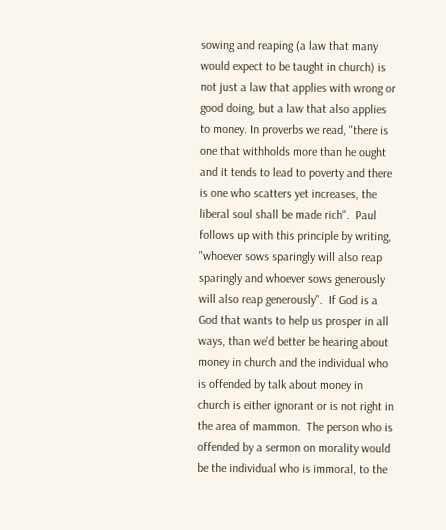sowing and reaping (a law that many would expect to be taught in church) is not just a law that applies with wrong or good doing, but a law that also applies to money. In proverbs we read, "there is one that withholds more than he ought and it tends to lead to poverty and there is one who scatters yet increases, the liberal soul shall be made rich".  Paul follows up with this principle by writing, "whoever sows sparingly will also reap sparingly and whoever sows generously will also reap generously".  If God is a God that wants to help us prosper in all ways, than we'd better be hearing about money in church and the individual who is offended by talk about money in church is either ignorant or is not right in the area of mammon.  The person who is offended by a sermon on morality would be the individual who is immoral, to the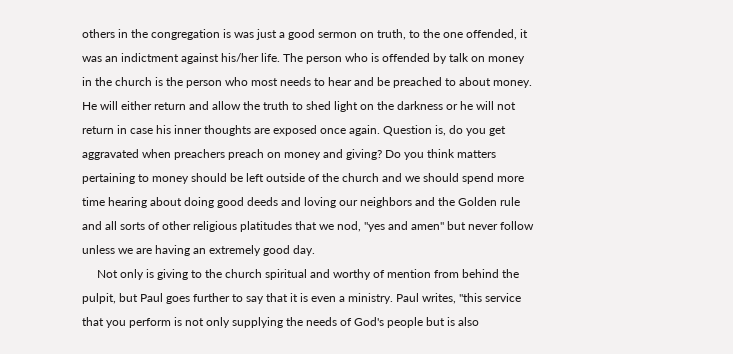others in the congregation is was just a good sermon on truth, to the one offended, it was an indictment against his/her life. The person who is offended by talk on money in the church is the person who most needs to hear and be preached to about money.  He will either return and allow the truth to shed light on the darkness or he will not return in case his inner thoughts are exposed once again. Question is, do you get aggravated when preachers preach on money and giving? Do you think matters pertaining to money should be left outside of the church and we should spend more time hearing about doing good deeds and loving our neighbors and the Golden rule and all sorts of other religious platitudes that we nod, "yes and amen" but never follow unless we are having an extremely good day.
     Not only is giving to the church spiritual and worthy of mention from behind the pulpit, but Paul goes further to say that it is even a ministry. Paul writes, "this service that you perform is not only supplying the needs of God's people but is also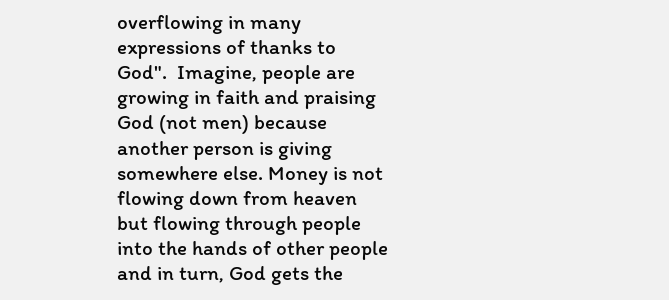overflowing in many expressions of thanks to God".  Imagine, people are growing in faith and praising God (not men) because another person is giving somewhere else. Money is not flowing down from heaven but flowing through people into the hands of other people and in turn, God gets the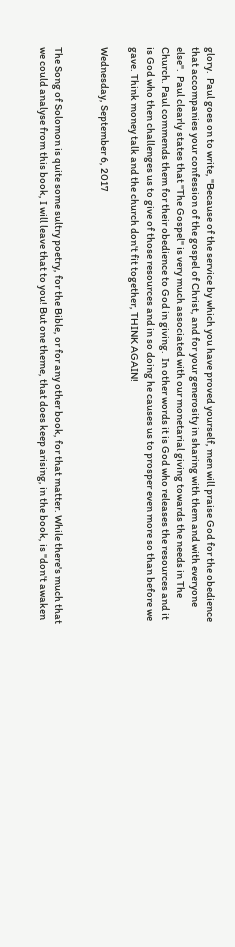glory.  Paul goes on to write, "Because of the service by which you have proved yourself, men will praise God for the obedience that accompanies your confession of the gospel of Christ, and for your generosity in sharing with them and with everyone else".  Paul clearly states that "The Gospel" is very much associated with our monetarial giving towards the needs in The Church. Paul commends them for their obedience to God in giving.  In other words it is God who releases the resources and it is God who then challenges us to give of those resources and in so doing he causes us to prosper even more so than before we gave. Think money talk and the church don't fit together, THINK AGAIN!

Wednesday, September 6, 2017


The Song of Solomon is quite some sultry poetry, for the Bible, or for any other book, for that matter. While there's much that we could analyse from this book, I will leave that to you! But one theme, that does keep arising, in the book, is "don't awaken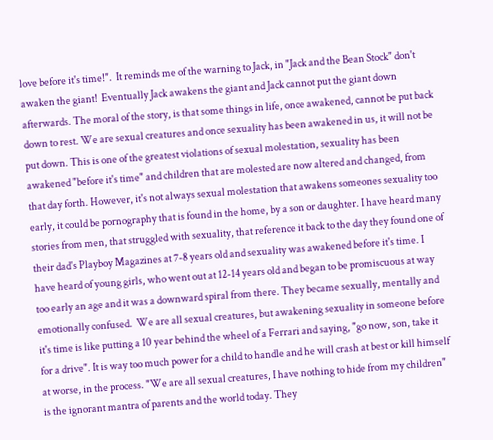love before it's time!".  It reminds me of the warning to Jack, in "Jack and the Bean Stock" don't awaken the giant!  Eventually Jack awakens the giant and Jack cannot put the giant down afterwards. The moral of the story, is that some things in life, once awakened, cannot be put back down to rest. We are sexual creatures and once sexuality has been awakened in us, it will not be put down. This is one of the greatest violations of sexual molestation, sexuality has been awakened "before it's time" and children that are molested are now altered and changed, from that day forth. However, it's not always sexual molestation that awakens someones sexuality too early, it could be pornography that is found in the home, by a son or daughter. I have heard many stories from men, that struggled with sexuality, that reference it back to the day they found one of their dad's Playboy Magazines at 7-8 years old and sexuality was awakened before it's time. I have heard of young girls, who went out at 12-14 years old and began to be promiscuous at way too early an age and it was a downward spiral from there. They became sexually, mentally and emotionally confused.  We are all sexual creatures, but awakening sexuality in someone before it's time is like putting a 10 year behind the wheel of a Ferrari and saying, "go now, son, take it for a drive". It is way too much power for a child to handle and he will crash at best or kill himself at worse, in the process. "We are all sexual creatures, I have nothing to hide from my children" is the ignorant mantra of parents and the world today. They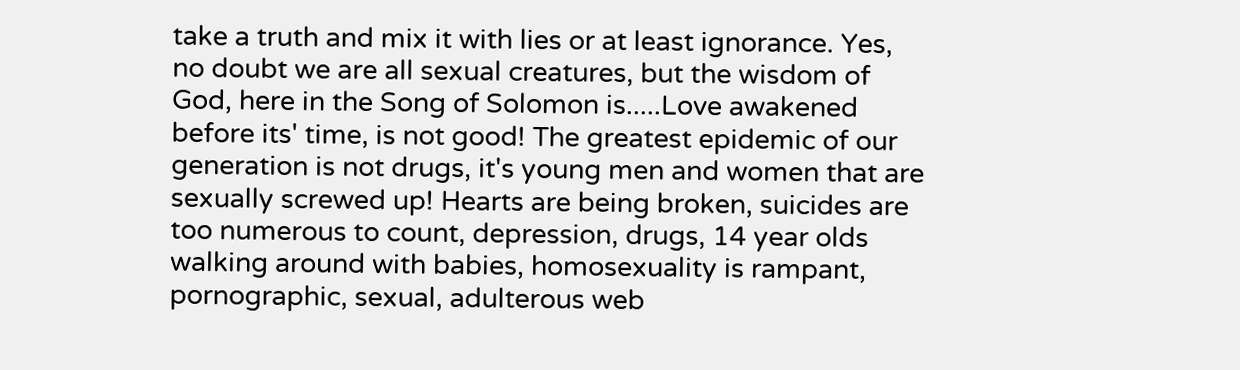take a truth and mix it with lies or at least ignorance. Yes, no doubt we are all sexual creatures, but the wisdom of God, here in the Song of Solomon is.....Love awakened before its' time, is not good! The greatest epidemic of our generation is not drugs, it's young men and women that are sexually screwed up! Hearts are being broken, suicides are too numerous to count, depression, drugs, 14 year olds walking around with babies, homosexuality is rampant, pornographic, sexual, adulterous web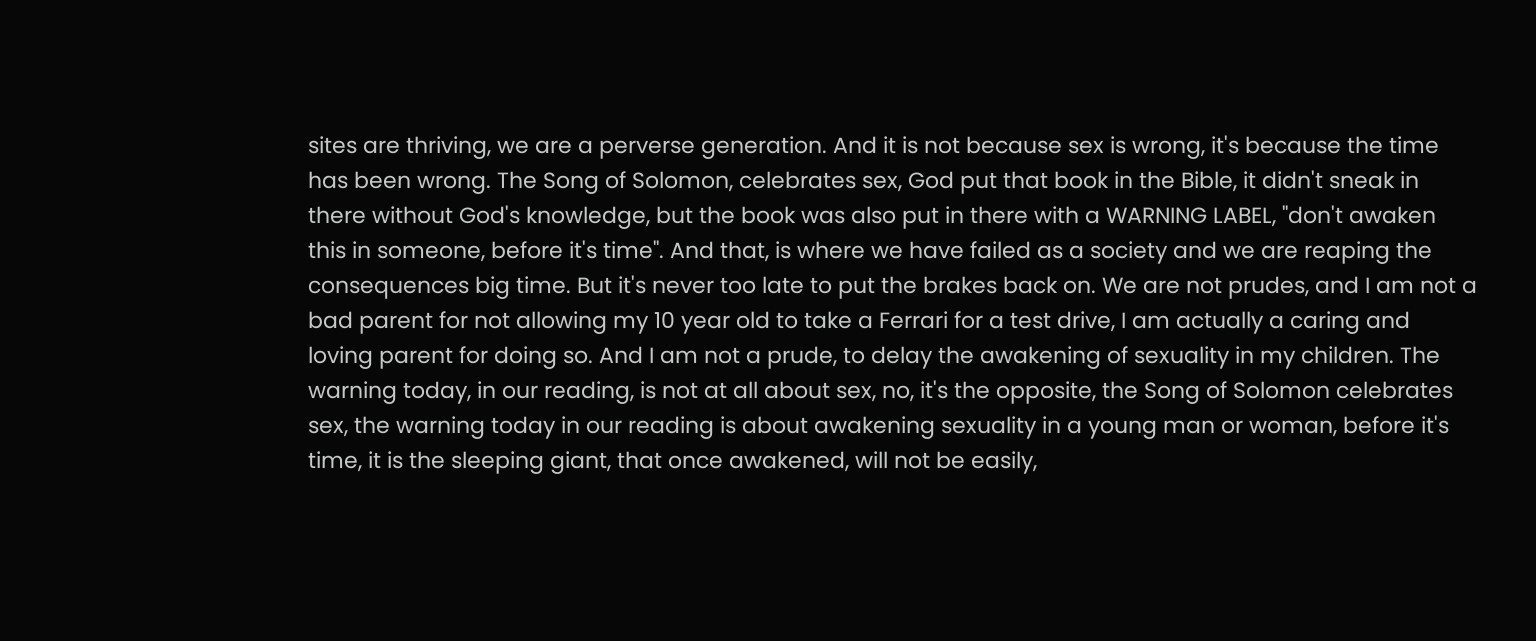sites are thriving, we are a perverse generation. And it is not because sex is wrong, it's because the time has been wrong. The Song of Solomon, celebrates sex, God put that book in the Bible, it didn't sneak in there without God's knowledge, but the book was also put in there with a WARNING LABEL, "don't awaken this in someone, before it's time". And that, is where we have failed as a society and we are reaping the consequences big time. But it's never too late to put the brakes back on. We are not prudes, and I am not a bad parent for not allowing my 10 year old to take a Ferrari for a test drive, I am actually a caring and loving parent for doing so. And I am not a prude, to delay the awakening of sexuality in my children. The warning today, in our reading, is not at all about sex, no, it's the opposite, the Song of Solomon celebrates sex, the warning today in our reading is about awakening sexuality in a young man or woman, before it's time, it is the sleeping giant, that once awakened, will not be easily,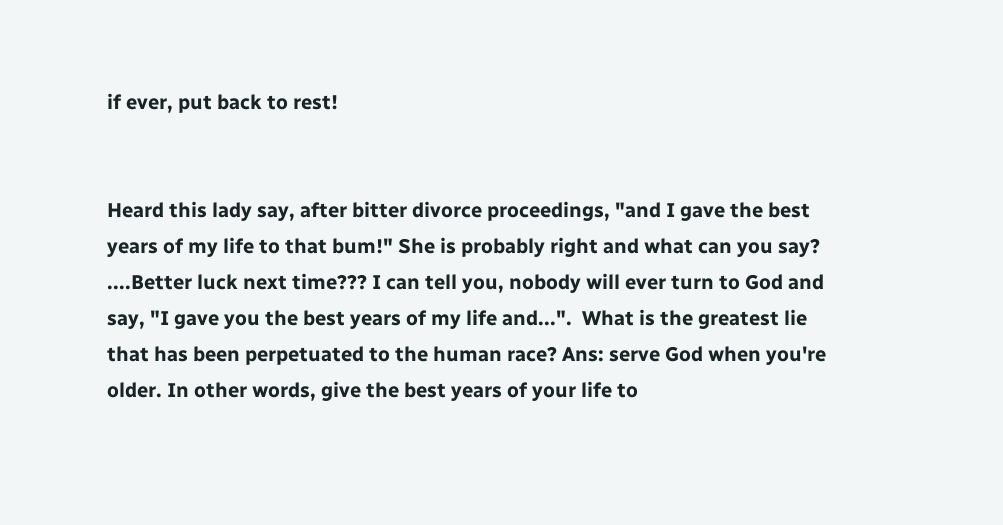if ever, put back to rest!


Heard this lady say, after bitter divorce proceedings, "and I gave the best years of my life to that bum!" She is probably right and what can you say? ....Better luck next time??? I can tell you, nobody will ever turn to God and say, "I gave you the best years of my life and...".  What is the greatest lie that has been perpetuated to the human race? Ans: serve God when you're older. In other words, give the best years of your life to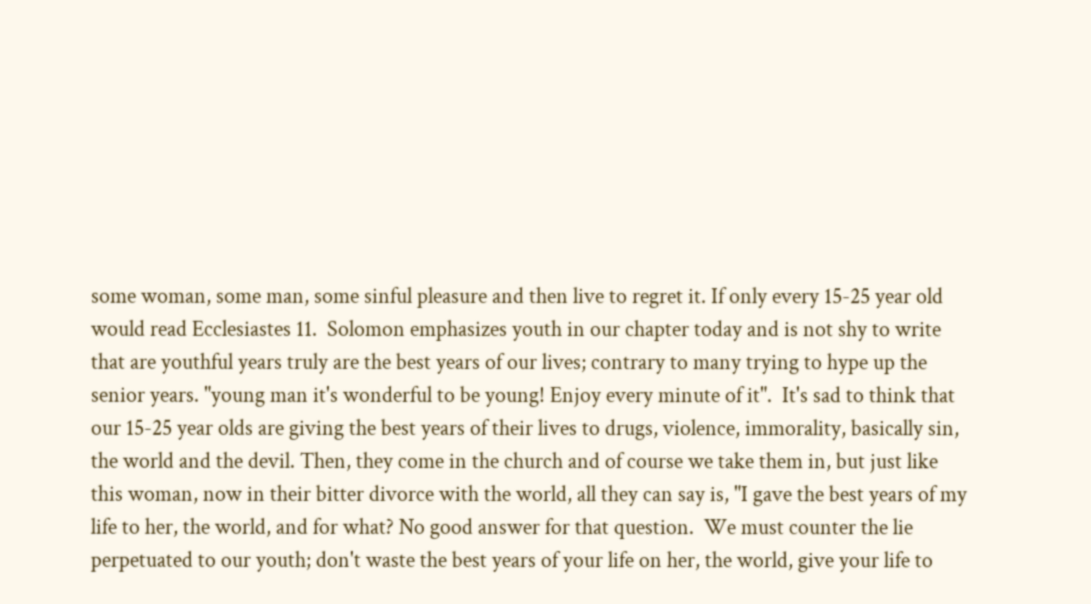some woman, some man, some sinful pleasure and then live to regret it. If only every 15-25 year old would read Ecclesiastes 11.  Solomon emphasizes youth in our chapter today and is not shy to write that are youthful years truly are the best years of our lives; contrary to many trying to hype up the senior years. "young man it's wonderful to be young! Enjoy every minute of it".  It's sad to think that our 15-25 year olds are giving the best years of their lives to drugs, violence, immorality, basically sin, the world and the devil. Then, they come in the church and of course we take them in, but just like this woman, now in their bitter divorce with the world, all they can say is, "I gave the best years of my life to her, the world, and for what? No good answer for that question.  We must counter the lie perpetuated to our youth; don't waste the best years of your life on her, the world, give your life to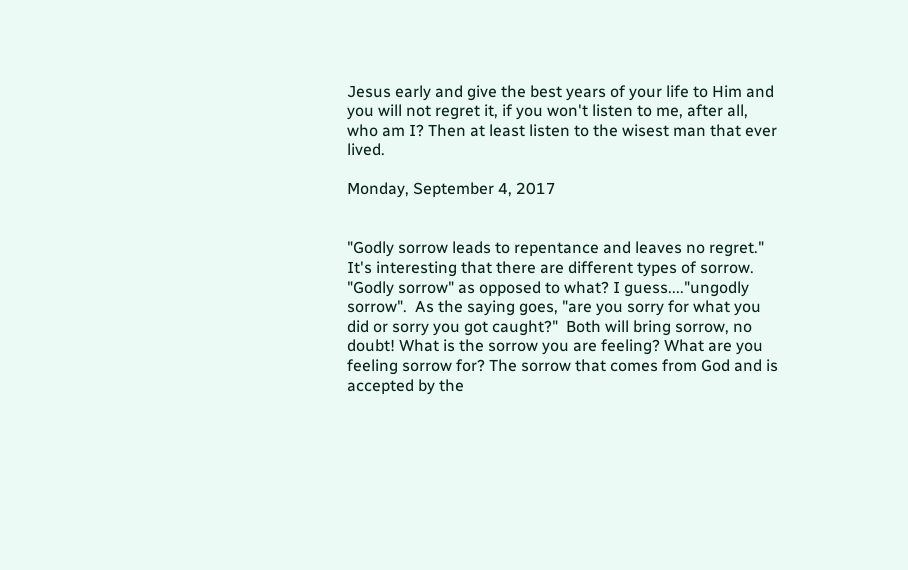Jesus early and give the best years of your life to Him and you will not regret it, if you won't listen to me, after all, who am I? Then at least listen to the wisest man that ever lived.

Monday, September 4, 2017


"Godly sorrow leads to repentance and leaves no regret."  It's interesting that there are different types of sorrow. "Godly sorrow" as opposed to what? I guess...."ungodly sorrow".  As the saying goes, "are you sorry for what you did or sorry you got caught?"  Both will bring sorrow, no doubt! What is the sorrow you are feeling? What are you feeling sorrow for? The sorrow that comes from God and is accepted by the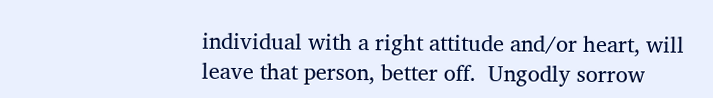individual with a right attitude and/or heart, will leave that person, better off.  Ungodly sorrow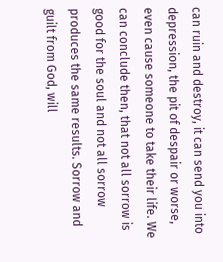can ruin and destroy, it can send you into depression, the pit of despair or worse, even cause someone to take their life. We can conclude then, that not all sorrow is good for the soul and not all sorrow produces the same results. Sorrow and guilt from God, will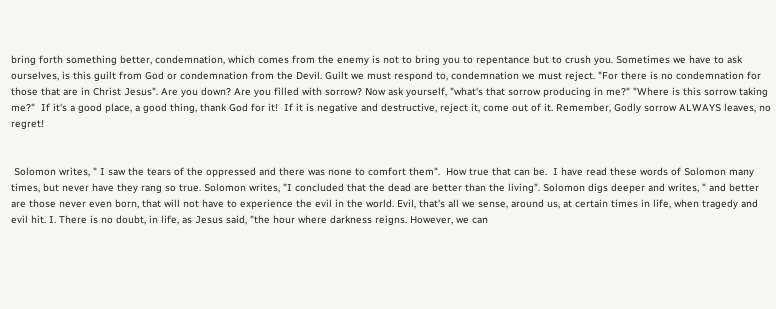bring forth something better, condemnation, which comes from the enemy is not to bring you to repentance but to crush you. Sometimes we have to ask ourselves, is this guilt from God or condemnation from the Devil. Guilt we must respond to, condemnation we must reject. "For there is no condemnation for those that are in Christ Jesus". Are you down? Are you filled with sorrow? Now ask yourself, "what's that sorrow producing in me?" "Where is this sorrow taking me?"  If it's a good place, a good thing, thank God for it!  If it is negative and destructive, reject it, come out of it. Remember, Godly sorrow ALWAYS leaves, no regret!


 Solomon writes, " I saw the tears of the oppressed and there was none to comfort them".  How true that can be.  I have read these words of Solomon many times, but never have they rang so true. Solomon writes, "I concluded that the dead are better than the living". Solomon digs deeper and writes, " and better are those never even born, that will not have to experience the evil in the world. Evil, that's all we sense, around us, at certain times in life, when tragedy and evil hit. I. There is no doubt, in life, as Jesus said, "the hour where darkness reigns. However, we can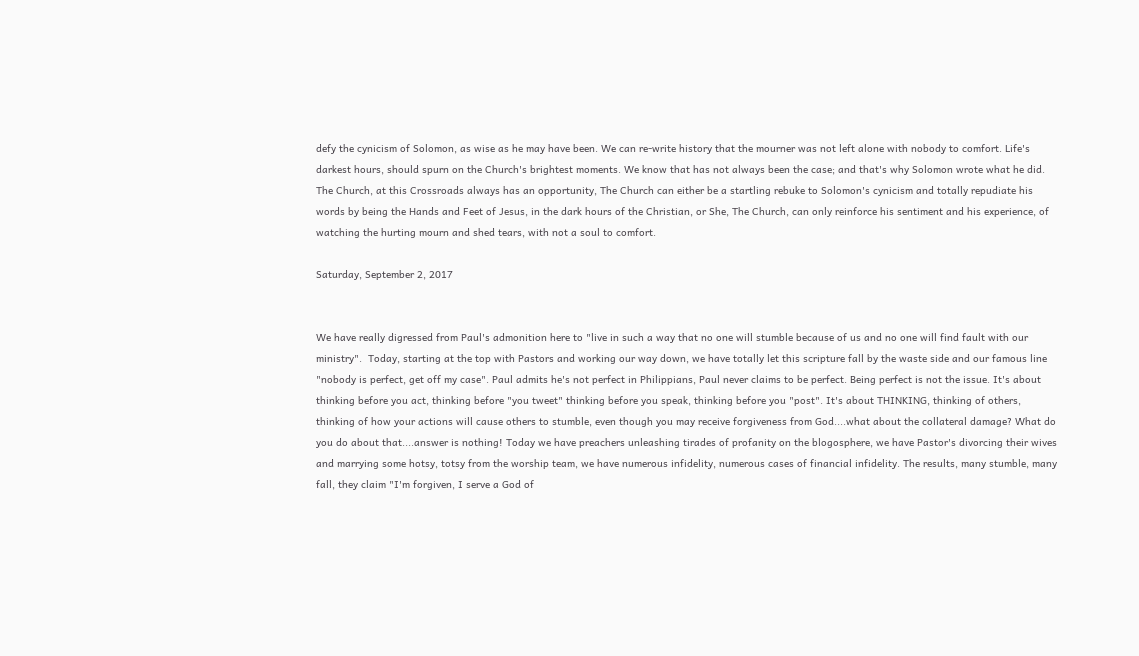defy the cynicism of Solomon, as wise as he may have been. We can re-write history that the mourner was not left alone with nobody to comfort. Life's darkest hours, should spurn on the Church's brightest moments. We know that has not always been the case; and that's why Solomon wrote what he did. The Church, at this Crossroads always has an opportunity, The Church can either be a startling rebuke to Solomon's cynicism and totally repudiate his words by being the Hands and Feet of Jesus, in the dark hours of the Christian, or She, The Church, can only reinforce his sentiment and his experience, of watching the hurting mourn and shed tears, with not a soul to comfort.

Saturday, September 2, 2017


We have really digressed from Paul's admonition here to "live in such a way that no one will stumble because of us and no one will find fault with our ministry".  Today, starting at the top with Pastors and working our way down, we have totally let this scripture fall by the waste side and our famous line "nobody is perfect, get off my case". Paul admits he's not perfect in Philippians, Paul never claims to be perfect. Being perfect is not the issue. It's about thinking before you act, thinking before "you tweet" thinking before you speak, thinking before you "post". It's about THINKING, thinking of others, thinking of how your actions will cause others to stumble, even though you may receive forgiveness from God....what about the collateral damage? What do you do about that....answer is nothing! Today we have preachers unleashing tirades of profanity on the blogosphere, we have Pastor's divorcing their wives and marrying some hotsy, totsy from the worship team, we have numerous infidelity, numerous cases of financial infidelity. The results, many stumble, many fall, they claim "I'm forgiven, I serve a God of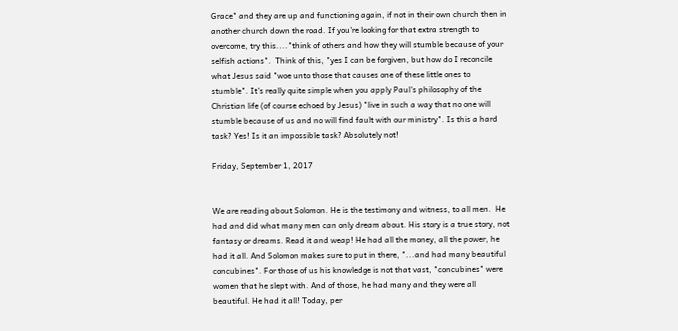Grace" and they are up and functioning again, if not in their own church then in another church down the road. If you're looking for that extra strength to overcome, try this...."think of others and how they will stumble because of your selfish actions".  Think of this, "yes I can be forgiven, but how do I reconcile what Jesus said "woe unto those that causes one of these little ones to stumble". It's really quite simple when you apply Paul's philosophy of the Christian life (of course echoed by Jesus) "live in such a way that no one will stumble because of us and no will find fault with our ministry". Is this a hard task? Yes! Is it an impossible task? Absolutely not!

Friday, September 1, 2017


We are reading about Solomon. He is the testimony and witness, to all men.  He had and did what many men can only dream about. His story is a true story, not fantasy or dreams. Read it and weap! He had all the money, all the power, he had it all. And Solomon makes sure to put in there, "...and had many beautiful concubines". For those of us his knowledge is not that vast, "concubines" were women that he slept with. And of those, he had many and they were all beautiful. He had it all! Today, per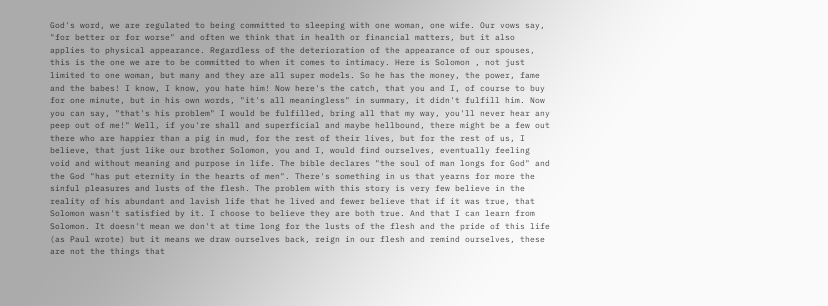God's word, we are regulated to being committed to sleeping with one woman, one wife. Our vows say, "for better or for worse" and often we think that in health or financial matters, but it also applies to physical appearance. Regardless of the deterioration of the appearance of our spouses, this is the one we are to be committed to when it comes to intimacy. Here is Solomon , not just limited to one woman, but many and they are all super models. So he has the money, the power, fame and the babes! I know, I know, you hate him! Now here's the catch, that you and I, of course to buy for one minute, but in his own words, "it's all meaningless" in summary, it didn't fulfill him. Now you can say, "that's his problem" I would be fulfilled, bring all that my way, you'll never hear any peep out of me!" Well, if you're shall and superficial and maybe hellbound, there might be a few out there who are happier than a pig in mud, for the rest of their lives, but for the rest of us, I believe, that just like our brother Solomon, you and I, would find ourselves, eventually feeling void and without meaning and purpose in life. The bible declares "the soul of man longs for God" and the God "has put eternity in the hearts of men". There's something in us that yearns for more the sinful pleasures and lusts of the flesh. The problem with this story is very few believe in the reality of his abundant and lavish life that he lived and fewer believe that if it was true, that Solomon wasn't satisfied by it. I choose to believe they are both true. And that I can learn from Solomon. It doesn't mean we don't at time long for the lusts of the flesh and the pride of this life (as Paul wrote) but it means we draw ourselves back, reign in our flesh and remind ourselves, these are not the things that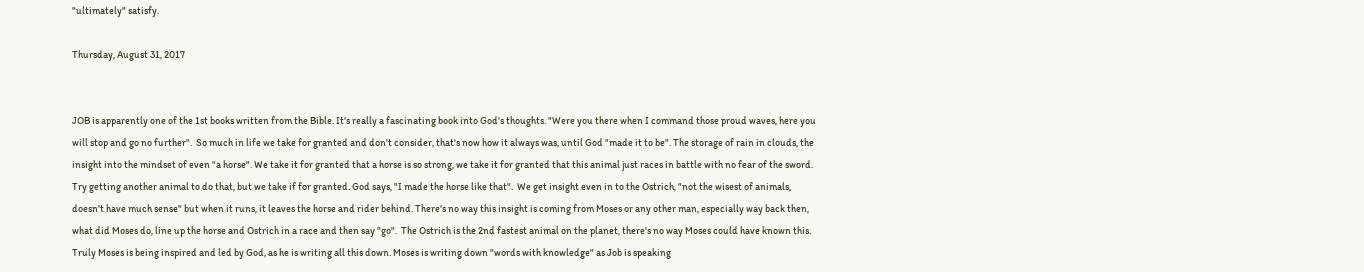"ultimately" satisfy.

Thursday, August 31, 2017


JOB is apparently one of the 1st books written from the Bible. It's really a fascinating book into God's thoughts. "Were you there when I command those proud waves, here you will stop and go no further".  So much in life we take for granted and don't consider, that's now how it always was, until God "made it to be". The storage of rain in clouds, the insight into the mindset of even "a horse". We take it for granted that a horse is so strong, we take it for granted that this animal just races in battle with no fear of the sword. Try getting another animal to do that, but we take if for granted. God says, "I made the horse like that".  We get insight even in to the Ostrich, "not the wisest of animals, doesn't have much sense" but when it runs, it leaves the horse and rider behind. There's no way this insight is coming from Moses or any other man, especially way back then, what did Moses do, line up the horse and Ostrich in a race and then say "go".  The Ostrich is the 2nd fastest animal on the planet, there's no way Moses could have known this. Truly Moses is being inspired and led by God, as he is writing all this down. Moses is writing down "words with knowledge" as Job is speaking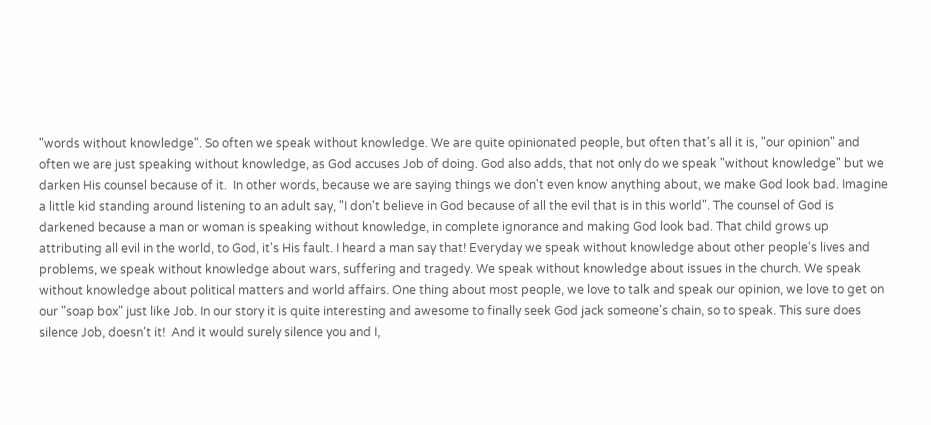"words without knowledge". So often we speak without knowledge. We are quite opinionated people, but often that's all it is, "our opinion" and often we are just speaking without knowledge, as God accuses Job of doing. God also adds, that not only do we speak "without knowledge" but we darken His counsel because of it.  In other words, because we are saying things we don't even know anything about, we make God look bad. Imagine a little kid standing around listening to an adult say, "I don't believe in God because of all the evil that is in this world". The counsel of God is darkened because a man or woman is speaking without knowledge, in complete ignorance and making God look bad. That child grows up attributing all evil in the world, to God, it's His fault. I heard a man say that! Everyday we speak without knowledge about other people's lives and problems, we speak without knowledge about wars, suffering and tragedy. We speak without knowledge about issues in the church. We speak without knowledge about political matters and world affairs. One thing about most people, we love to talk and speak our opinion, we love to get on our "soap box" just like Job. In our story it is quite interesting and awesome to finally seek God jack someone's chain, so to speak. This sure does silence Job, doesn't it!  And it would surely silence you and I,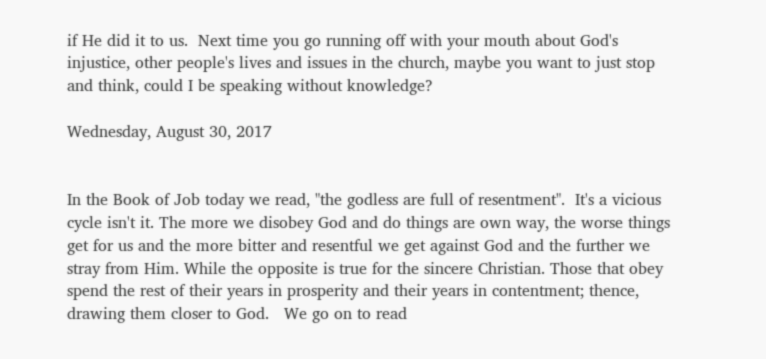if He did it to us.  Next time you go running off with your mouth about God's injustice, other people's lives and issues in the church, maybe you want to just stop and think, could I be speaking without knowledge?

Wednesday, August 30, 2017


In the Book of Job today we read, "the godless are full of resentment".  It's a vicious cycle isn't it. The more we disobey God and do things are own way, the worse things get for us and the more bitter and resentful we get against God and the further we stray from Him. While the opposite is true for the sincere Christian. Those that obey spend the rest of their years in prosperity and their years in contentment; thence, drawing them closer to God.   We go on to read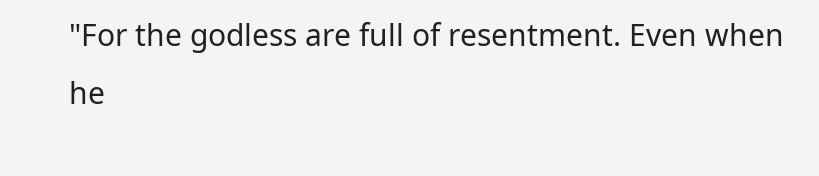"For the godless are full of resentment. Even when he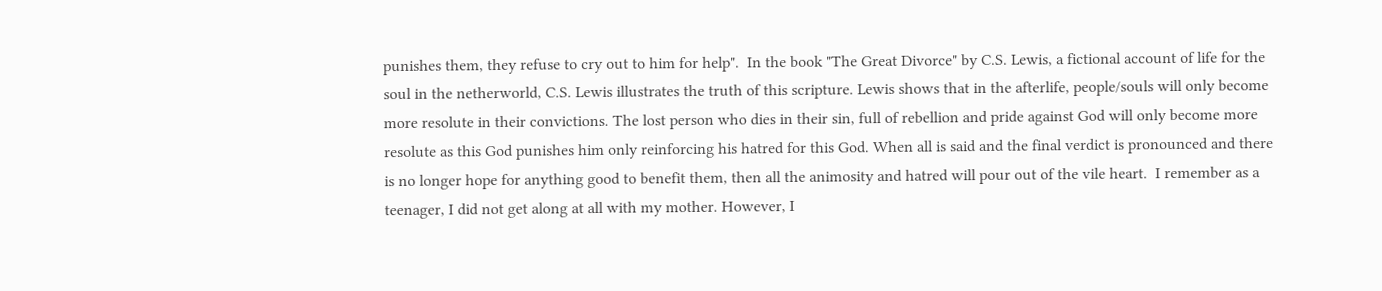punishes them, they refuse to cry out to him for help".  In the book "The Great Divorce" by C.S. Lewis, a fictional account of life for the soul in the netherworld, C.S. Lewis illustrates the truth of this scripture. Lewis shows that in the afterlife, people/souls will only become more resolute in their convictions. The lost person who dies in their sin, full of rebellion and pride against God will only become more resolute as this God punishes him only reinforcing his hatred for this God. When all is said and the final verdict is pronounced and there is no longer hope for anything good to benefit them, then all the animosity and hatred will pour out of the vile heart.  I remember as a teenager, I did not get along at all with my mother. However, I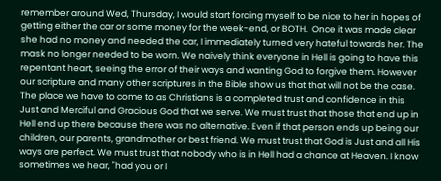remember around Wed, Thursday, I would start forcing myself to be nice to her in hopes of getting either the car or some money for the week-end, or BOTH.  Once it was made clear she had no money and needed the car, I immediately turned very hateful towards her. The mask no longer needed to be worn. We naively think everyone in Hell is going to have this repentant heart, seeing the error of their ways and wanting God to forgive them. However our scripture and many other scriptures in the Bible show us that that will not be the case. The place we have to come to as Christians is a completed trust and confidence in this Just and Merciful and Gracious God that we serve. We must trust that those that end up in Hell end up there because there was no alternative. Even if that person ends up being our children, our parents, grandmother or best friend. We must trust that God is Just and all His ways are perfect. We must trust that nobody who is in Hell had a chance at Heaven. I know sometimes we hear, "had you or I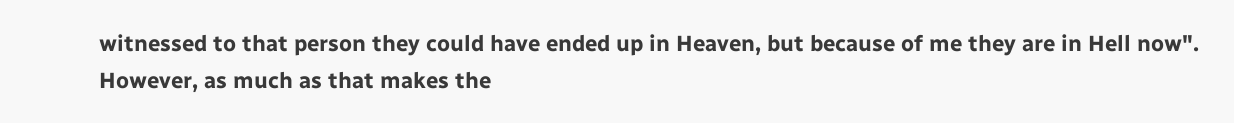witnessed to that person they could have ended up in Heaven, but because of me they are in Hell now". However, as much as that makes the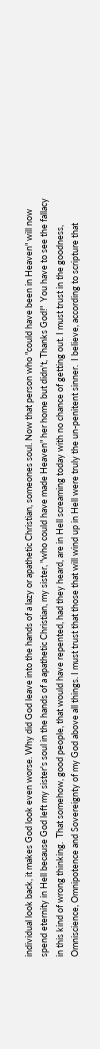individual look back, it makes God look even worse. Why did God leave into the hands of a lazy or apathetic Christian, someones soul. Now that person who "could have been in Heaven" will now spend eternity in Hell because God left my sister's soul in the hands of a apathetic Christian, my sister, "who could have made Heaven" her home but didn't, Thanks God!"  You have to see the fallacy in this kind of wrong thinking.  That somehow, good people, that would have repented, had they heard, are in Hell screaming today with no chance of getting out. I must trust in the goodness, Omniscience, Omnipotence and Sovereignty of my God above all things. I must trust that those that will wind up in Hell were truly the un-penitent sinner.  I believe, according to scripture that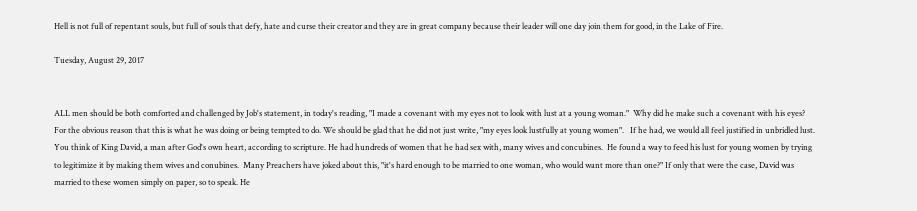Hell is not full of repentant souls, but full of souls that defy, hate and curse their creator and they are in great company because their leader will one day join them for good, in the Lake of Fire.

Tuesday, August 29, 2017


ALL men should be both comforted and challenged by Job's statement, in today's reading, "I made a covenant with my eyes not to look with lust at a young woman."  Why did he make such a covenant with his eyes? For the obvious reason that this is what he was doing or being tempted to do. We should be glad that he did not just write, "my eyes look lustfully at young women".   If he had, we would all feel justified in unbridled lust. You think of King David, a man after God's own heart, according to scripture. He had hundreds of women that he had sex with, many wives and concubines.  He found a way to feed his lust for young women by trying to legitimize it by making them wives and conubines.  Many Preachers have joked about this, "it's hard enough to be married to one woman, who would want more than one?" If only that were the case, David was married to these women simply on paper, so to speak. He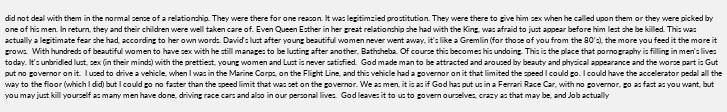did not deal with them in the normal sense of a relationship. They were there for one reason. It was legitimzied prostitution. They were there to give him sex when he called upon them or they were picked by one of his men. In return, they and their children were well taken care of. Even Queen Esther in her great relationship she had with the King, was afraid to just appear before him lest she be killed. This was actually a legitimate fear she had, according to her own words. David's lust after young beautiful women never went away, it's like a Gremlin (for those of you from the 80's), the more you feed it the more it grows.  With hundreds of beautiful women to have sex with he still manages to be lusting after another, Bathsheba. Of course this becomes his undoing. This is the place that pornography is filling in men's lives today. It's unbridled lust, sex (in their minds) with the prettiest, young women and Lust is never satisfied.  God made man to be attracted and aroused by beauty and physical appearance and the worse part is Gut put no governor on it.  I used to drive a vehicle, when I was in the Marine Corps, on the Flight Line, and this vehicle had a governor on it that limited the speed I could go. I could have the accelerator pedal all the way to the floor (which I did) but I could go no faster than the speed limit that was set on the governor. We as men, it is as if God has put us in a Ferrari Race Car, with no governor, go as fast as you want, but you may just kill yourself as many men have done, driving race cars and also in our personal lives.  God leaves it to us to govern ourselves, crazy as that may be, and Job actually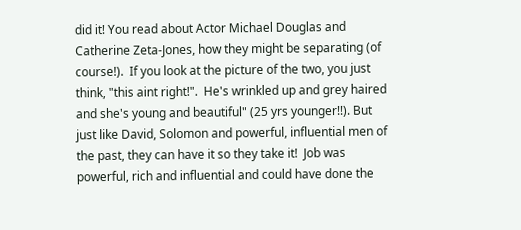did it! You read about Actor Michael Douglas and Catherine Zeta-Jones, how they might be separating (of course!).  If you look at the picture of the two, you just think, "this aint right!".  He's wrinkled up and grey haired and she's young and beautiful" (25 yrs younger!!). But just like David, Solomon and powerful, influential men of the past, they can have it so they take it!  Job was powerful, rich and influential and could have done the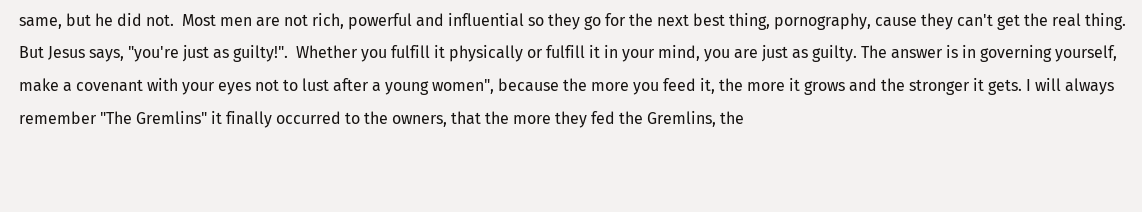same, but he did not.  Most men are not rich, powerful and influential so they go for the next best thing, pornography, cause they can't get the real thing. But Jesus says, "you're just as guilty!".  Whether you fulfill it physically or fulfill it in your mind, you are just as guilty. The answer is in governing yourself, make a covenant with your eyes not to lust after a young women", because the more you feed it, the more it grows and the stronger it gets. I will always remember "The Gremlins" it finally occurred to the owners, that the more they fed the Gremlins, the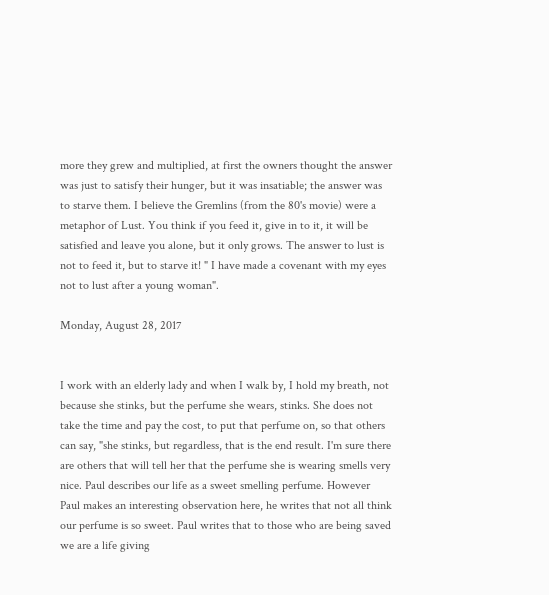more they grew and multiplied, at first the owners thought the answer was just to satisfy their hunger, but it was insatiable; the answer was to starve them. I believe the Gremlins (from the 80's movie) were a metaphor of Lust. You think if you feed it, give in to it, it will be satisfied and leave you alone, but it only grows. The answer to lust is not to feed it, but to starve it! " I have made a covenant with my eyes not to lust after a young woman".

Monday, August 28, 2017


I work with an elderly lady and when I walk by, I hold my breath, not because she stinks, but the perfume she wears, stinks. She does not take the time and pay the cost, to put that perfume on, so that others can say, "she stinks, but regardless, that is the end result. I'm sure there are others that will tell her that the perfume she is wearing smells very nice. Paul describes our life as a sweet smelling perfume. However Paul makes an interesting observation here, he writes that not all think our perfume is so sweet. Paul writes that to those who are being saved we are a life giving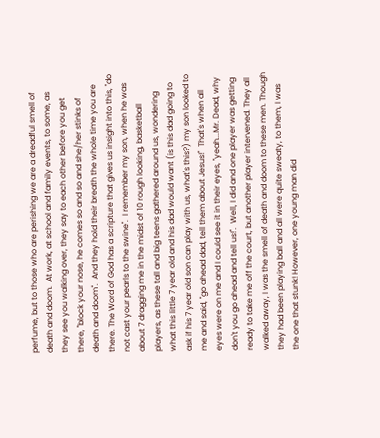perfume, but to those who are perishing we are a dreadful smell of death and doom.  At work, at school and family events, to some, as they see you walking over, they say to each other before you get there, "block your nose, he comes so and so and she/her stinks of death and doom".  And they hold their breath the whole time you are there. The Word of God has a scripture that gives us insight into this, "do not cast your pearls to the swine".  I remember my son, when he was about 7 dragging me in the midst of 10 rough looking, basketball players, as these tall and big teens gathered around us, wondering what this little 7 year old and his dad would want (is this dad going to ask if his 7 year old son can play with us, what's this?) my son looked to me and said, "go ahead dad, tell them about Jesus!"  That's when all eyes were on me and I could see it in their eyes, "yeah...Mr. Dead, why don't you go ahead and tell us!".  Well, I did and one player was getting ready to take me off the court, but another player intervened. They all walked away, I was the smell of death and doom to these men. Though they had been playing ball and all were quite sweaty, to them, I was the one that stunk! However, one young man did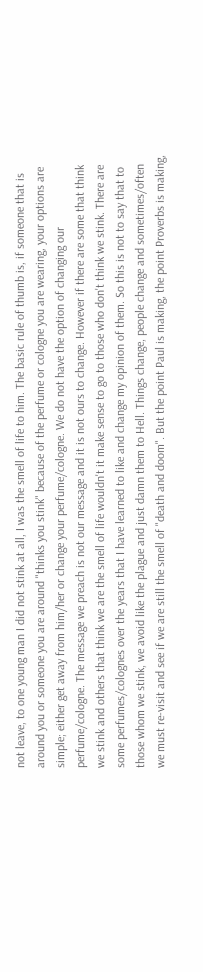not leave, to one young man I did not stink at all, I was the smell of life to him. The basic rule of thumb is, if someone that is around you or someone you are around "thinks you stink" because of the perfume or cologne you are wearing, your options are simple; either get away from him/her or change your perfume/cologne. We do not have the option of changing our perfume/cologne. The message we preach is not our message and it is not ours to change. However if there are some that think we stink and others that think we are the smell of life wouldn't it make sense to go to those who don't think we stink. There are some perfumes/colognes over the years that I have learned to like and change my opinion of them. So this is not to say that to those whom we stink, we avoid like the plague and just damn them to Hell. Things change, people change and sometimes/often we must re-visit and see if we are still the smell of "death and doom". But the point Paul is making, the point Proverbs is making,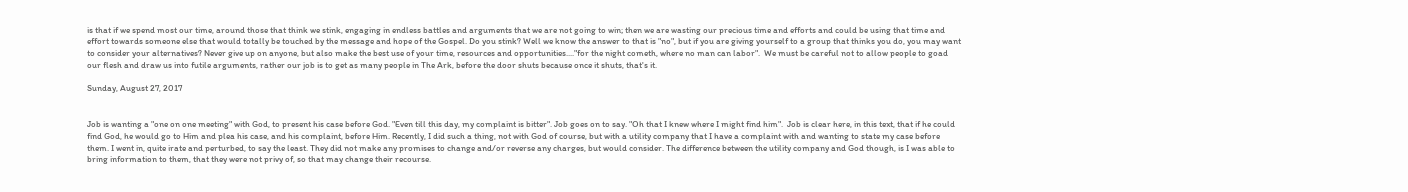is that if we spend most our time, around those that think we stink, engaging in endless battles and arguments that we are not going to win; then we are wasting our precious time and efforts and could be using that time and effort towards someone else that would totally be touched by the message and hope of the Gospel. Do you stink? Well we know the answer to that is "no", but if you are giving yourself to a group that thinks you do, you may want to consider your alternatives? Never give up on anyone, but also make the best use of your time, resources and opportunities...."for the night cometh, where no man can labor".  We must be careful not to allow people to goad our flesh and draw us into futile arguments, rather our job is to get as many people in The Ark, before the door shuts because once it shuts, that's it.

Sunday, August 27, 2017


Job is wanting a "one on one meeting" with God, to present his case before God. "Even till this day, my complaint is bitter". Job goes on to say. "Oh that I knew where I might find him".  Job is clear here, in this text, that if he could find God, he would go to Him and plea his case, and his complaint, before Him. Recently, I did such a thing, not with God of course, but with a utility company that I have a complaint with and wanting to state my case before them. I went in, quite irate and perturbed, to say the least. They did not make any promises to change and/or reverse any charges, but would consider. The difference between the utility company and God though, is I was able to bring information to them, that they were not privy of, so that may change their recourse.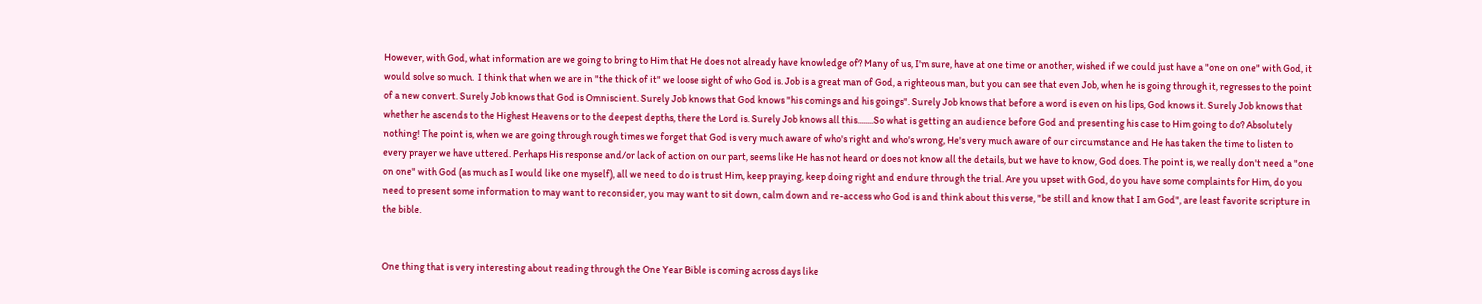However, with God, what information are we going to bring to Him that He does not already have knowledge of? Many of us, I'm sure, have at one time or another, wished if we could just have a "one on one" with God, it would solve so much.  I think that when we are in "the thick of it" we loose sight of who God is. Job is a great man of God, a righteous man, but you can see that even Job, when he is going through it, regresses to the point of a new convert. Surely Job knows that God is Omniscient. Surely Job knows that God knows "his comings and his goings". Surely Job knows that before a word is even on his lips, God knows it. Surely Job knows that whether he ascends to the Highest Heavens or to the deepest depths, there the Lord is. Surely Job knows all this........So what is getting an audience before God and presenting his case to Him going to do? Absolutely nothing! The point is, when we are going through rough times we forget that God is very much aware of who's right and who's wrong, He's very much aware of our circumstance and He has taken the time to listen to every prayer we have uttered. Perhaps His response and/or lack of action on our part, seems like He has not heard or does not know all the details, but we have to know, God does. The point is, we really don't need a "one on one" with God (as much as I would like one myself), all we need to do is trust Him, keep praying, keep doing right and endure through the trial. Are you upset with God, do you have some complaints for Him, do you need to present some information to may want to reconsider, you may want to sit down, calm down and re-access who God is and think about this verse, "be still and know that I am God", are least favorite scripture in the bible.


One thing that is very interesting about reading through the One Year Bible is coming across days like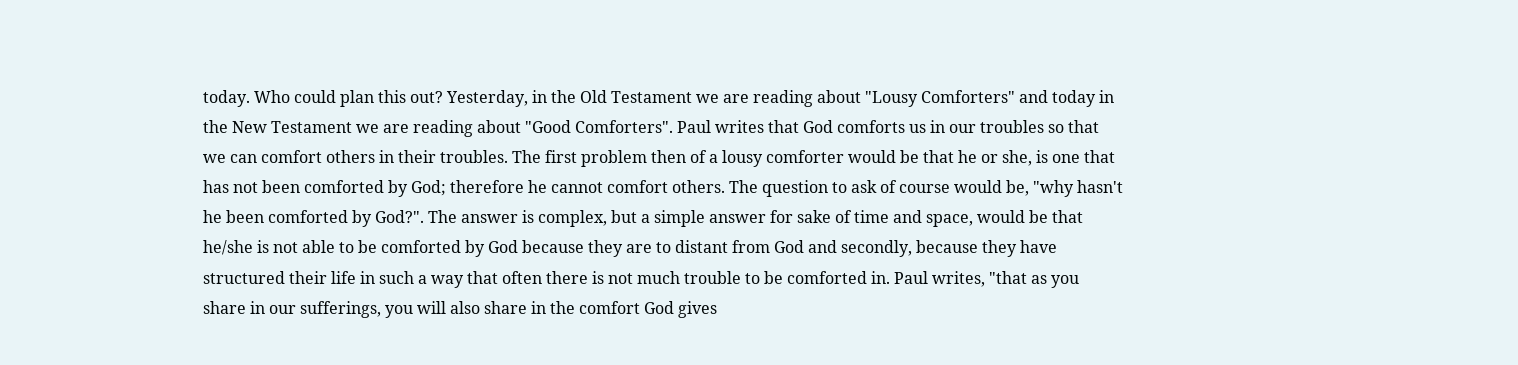today. Who could plan this out? Yesterday, in the Old Testament we are reading about "Lousy Comforters" and today in the New Testament we are reading about "Good Comforters". Paul writes that God comforts us in our troubles so that we can comfort others in their troubles. The first problem then of a lousy comforter would be that he or she, is one that has not been comforted by God; therefore he cannot comfort others. The question to ask of course would be, "why hasn't he been comforted by God?". The answer is complex, but a simple answer for sake of time and space, would be that he/she is not able to be comforted by God because they are to distant from God and secondly, because they have structured their life in such a way that often there is not much trouble to be comforted in. Paul writes, "that as you share in our sufferings, you will also share in the comfort God gives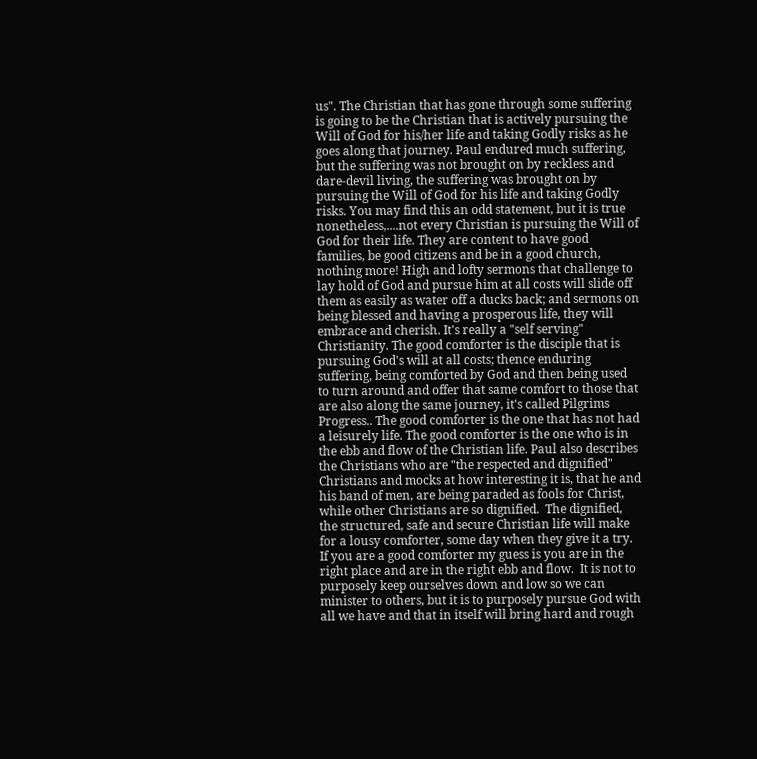us". The Christian that has gone through some suffering is going to be the Christian that is actively pursuing the Will of God for his/her life and taking Godly risks as he goes along that journey. Paul endured much suffering, but the suffering was not brought on by reckless and dare-devil living, the suffering was brought on by pursuing the Will of God for his life and taking Godly risks. You may find this an odd statement, but it is true nonetheless,....not every Christian is pursuing the Will of God for their life. They are content to have good families, be good citizens and be in a good church, nothing more! High and lofty sermons that challenge to lay hold of God and pursue him at all costs will slide off them as easily as water off a ducks back; and sermons on being blessed and having a prosperous life, they will embrace and cherish. It's really a "self serving" Christianity. The good comforter is the disciple that is pursuing God's will at all costs; thence enduring suffering, being comforted by God and then being used to turn around and offer that same comfort to those that are also along the same journey, it's called Pilgrims Progress.. The good comforter is the one that has not had a leisurely life. The good comforter is the one who is in the ebb and flow of the Christian life. Paul also describes the Christians who are "the respected and dignified" Christians and mocks at how interesting it is, that he and his band of men, are being paraded as fools for Christ, while other Christians are so dignified.  The dignified, the structured, safe and secure Christian life will make for a lousy comforter, some day when they give it a try. If you are a good comforter my guess is you are in the right place and are in the right ebb and flow.  It is not to purposely keep ourselves down and low so we can minister to others, but it is to purposely pursue God with all we have and that in itself will bring hard and rough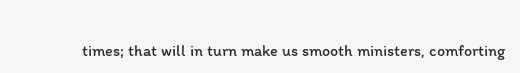times; that will in turn make us smooth ministers, comforting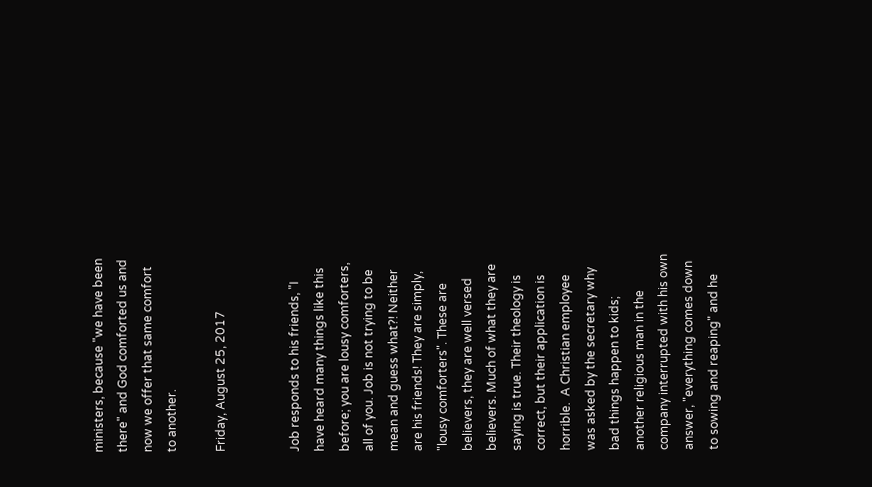ministers, because "we have been there" and God comforted us and now we offer that same comfort to another.

Friday, August 25, 2017


Job responds to his friends, "I have heard many things like this before; you are lousy comforters, all of you. Job is not trying to be mean and guess what?! Neither are his friends! They are simply, "lousy comforters". These are believers, they are well versed believers. Much of what they are saying is true. Their theology is correct, but their application is horrible.  A Christian employee was asked by the secretary why bad things happen to kids; another religious man in the company interrupted with his own answer, "everything comes down to sowing and reaping" and he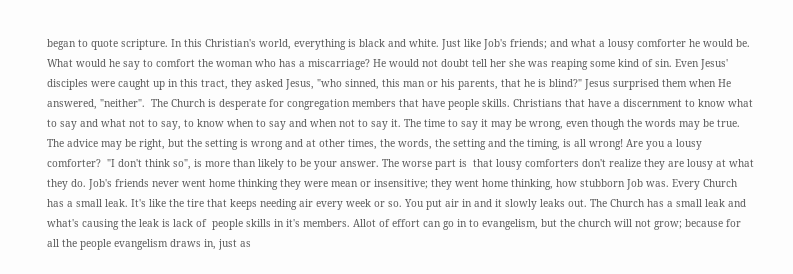began to quote scripture. In this Christian's world, everything is black and white. Just like Job's friends; and what a lousy comforter he would be. What would he say to comfort the woman who has a miscarriage? He would not doubt tell her she was reaping some kind of sin. Even Jesus' disciples were caught up in this tract, they asked Jesus, "who sinned, this man or his parents, that he is blind?" Jesus surprised them when He answered, "neither".  The Church is desperate for congregation members that have people skills. Christians that have a discernment to know what to say and what not to say, to know when to say and when not to say it. The time to say it may be wrong, even though the words may be true. The advice may be right, but the setting is wrong and at other times, the words, the setting and the timing, is all wrong! Are you a lousy comforter?  "I don't think so", is more than likely to be your answer. The worse part is  that lousy comforters don't realize they are lousy at what they do. Job's friends never went home thinking they were mean or insensitive; they went home thinking, how stubborn Job was. Every Church has a small leak. It's like the tire that keeps needing air every week or so. You put air in and it slowly leaks out. The Church has a small leak and what's causing the leak is lack of  people skills in it's members. Allot of effort can go in to evangelism, but the church will not grow; because for all the people evangelism draws in, just as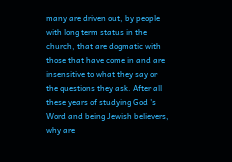many are driven out, by people with long term status in the church, that are dogmatic with those that have come in and are insensitive to what they say or the questions they ask. After all these years of studying God 's Word and being Jewish believers, why are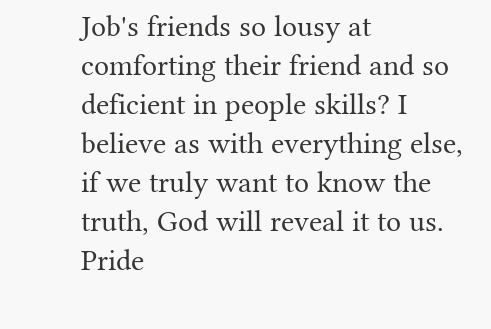Job's friends so lousy at comforting their friend and so deficient in people skills? I believe as with everything else, if we truly want to know the truth, God will reveal it to us. Pride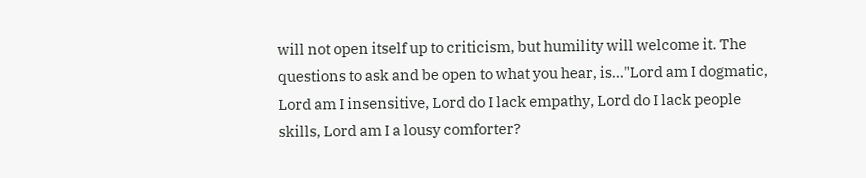will not open itself up to criticism, but humility will welcome it. The questions to ask and be open to what you hear, is..."Lord am I dogmatic, Lord am I insensitive, Lord do I lack empathy, Lord do I lack people skills, Lord am I a lousy comforter?